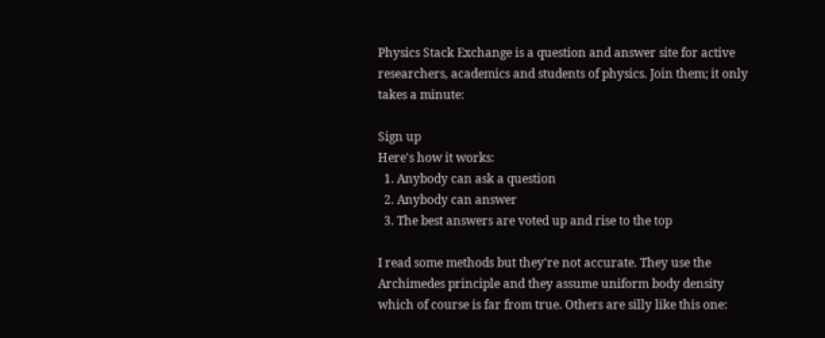Physics Stack Exchange is a question and answer site for active researchers, academics and students of physics. Join them; it only takes a minute:

Sign up
Here's how it works:
  1. Anybody can ask a question
  2. Anybody can answer
  3. The best answers are voted up and rise to the top

I read some methods but they're not accurate. They use the Archimedes principle and they assume uniform body density which of course is far from true. Others are silly like this one: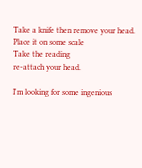Take a knife then remove your head.
Place it on some scale
Take the reading
re-attach your head.

I'm looking for some ingenious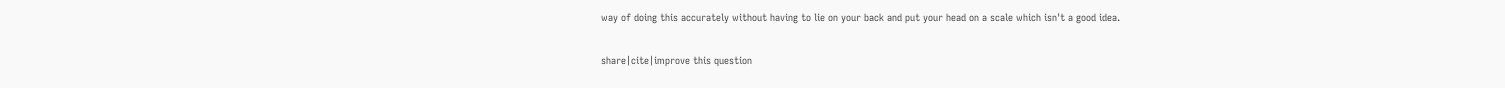way of doing this accurately without having to lie on your back and put your head on a scale which isn't a good idea.

share|cite|improve this question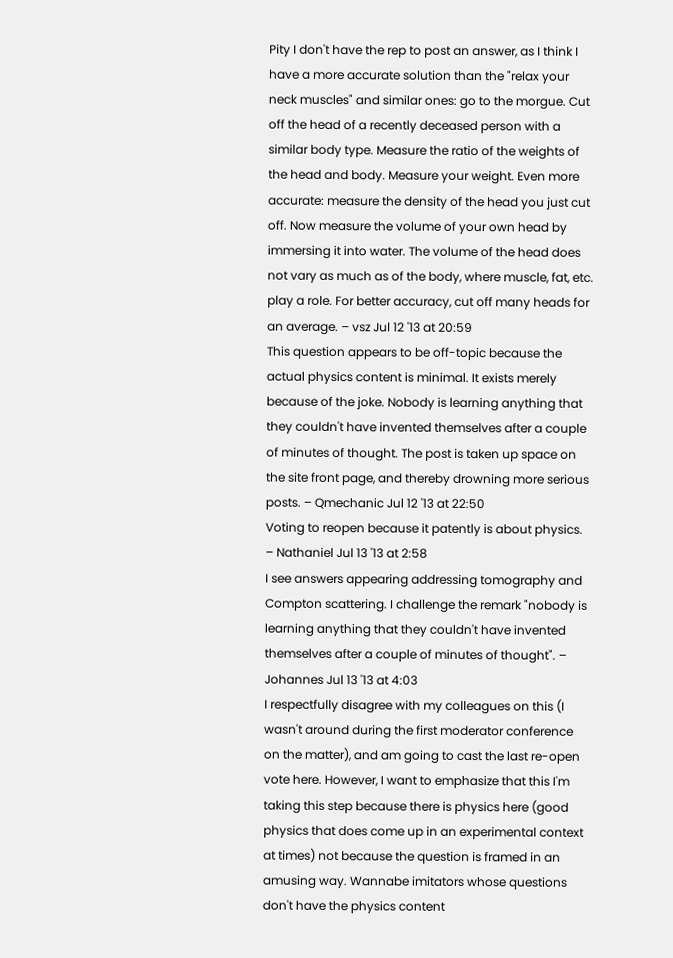Pity I don't have the rep to post an answer, as I think I have a more accurate solution than the "relax your neck muscles" and similar ones: go to the morgue. Cut off the head of a recently deceased person with a similar body type. Measure the ratio of the weights of the head and body. Measure your weight. Even more accurate: measure the density of the head you just cut off. Now measure the volume of your own head by immersing it into water. The volume of the head does not vary as much as of the body, where muscle, fat, etc. play a role. For better accuracy, cut off many heads for an average. – vsz Jul 12 '13 at 20:59
This question appears to be off-topic because the actual physics content is minimal. It exists merely because of the joke. Nobody is learning anything that they couldn't have invented themselves after a couple of minutes of thought. The post is taken up space on the site front page, and thereby drowning more serious posts. – Qmechanic Jul 12 '13 at 22:50
Voting to reopen because it patently is about physics. – Nathaniel Jul 13 '13 at 2:58
I see answers appearing addressing tomography and Compton scattering. I challenge the remark "nobody is learning anything that they couldn't have invented themselves after a couple of minutes of thought". – Johannes Jul 13 '13 at 4:03
I respectfully disagree with my colleagues on this (I wasn't around during the first moderator conference on the matter), and am going to cast the last re-open vote here. However, I want to emphasize that this I'm taking this step because there is physics here (good physics that does come up in an experimental context at times) not because the question is framed in an amusing way. Wannabe imitators whose questions don't have the physics content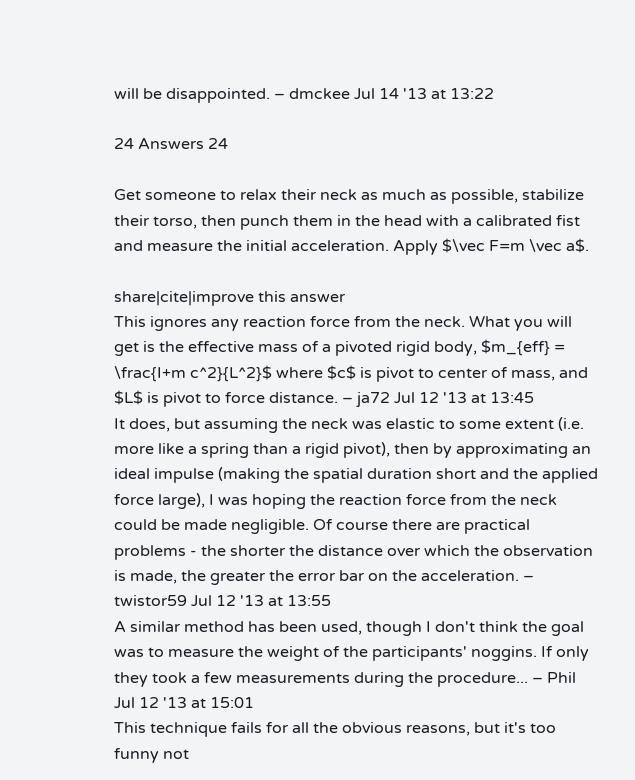will be disappointed. – dmckee Jul 14 '13 at 13:22

24 Answers 24

Get someone to relax their neck as much as possible, stabilize their torso, then punch them in the head with a calibrated fist and measure the initial acceleration. Apply $\vec F=m \vec a$.

share|cite|improve this answer
This ignores any reaction force from the neck. What you will get is the effective mass of a pivoted rigid body, $m_{eff} = \frac{I+m c^2}{L^2}$ where $c$ is pivot to center of mass, and $L$ is pivot to force distance. – ja72 Jul 12 '13 at 13:45
It does, but assuming the neck was elastic to some extent (i.e. more like a spring than a rigid pivot), then by approximating an ideal impulse (making the spatial duration short and the applied force large), I was hoping the reaction force from the neck could be made negligible. Of course there are practical problems - the shorter the distance over which the observation is made, the greater the error bar on the acceleration. – twistor59 Jul 12 '13 at 13:55
A similar method has been used, though I don't think the goal was to measure the weight of the participants' noggins. If only they took a few measurements during the procedure... – Phil Jul 12 '13 at 15:01
This technique fails for all the obvious reasons, but it's too funny not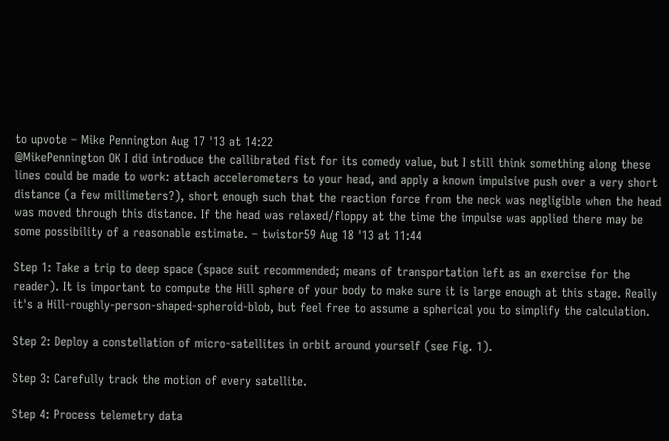to upvote – Mike Pennington Aug 17 '13 at 14:22
@MikePennington OK I did introduce the callibrated fist for its comedy value, but I still think something along these lines could be made to work: attach accelerometers to your head, and apply a known impulsive push over a very short distance (a few millimeters?), short enough such that the reaction force from the neck was negligible when the head was moved through this distance. If the head was relaxed/floppy at the time the impulse was applied there may be some possibility of a reasonable estimate. – twistor59 Aug 18 '13 at 11:44

Step 1: Take a trip to deep space (space suit recommended; means of transportation left as an exercise for the reader). It is important to compute the Hill sphere of your body to make sure it is large enough at this stage. Really it's a Hill-roughly-person-shaped-spheroid-blob, but feel free to assume a spherical you to simplify the calculation.

Step 2: Deploy a constellation of micro-satellites in orbit around yourself (see Fig. 1).

Step 3: Carefully track the motion of every satellite.

Step 4: Process telemetry data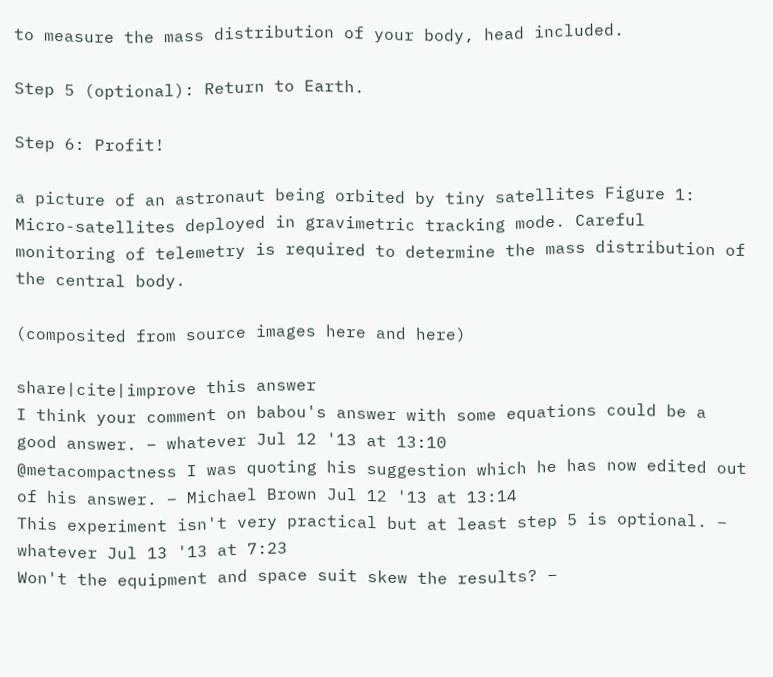to measure the mass distribution of your body, head included.

Step 5 (optional): Return to Earth.

Step 6: Profit!

a picture of an astronaut being orbited by tiny satellites Figure 1: Micro-satellites deployed in gravimetric tracking mode. Careful monitoring of telemetry is required to determine the mass distribution of the central body.

(composited from source images here and here)

share|cite|improve this answer
I think your comment on babou's answer with some equations could be a good answer. – whatever Jul 12 '13 at 13:10
@metacompactness I was quoting his suggestion which he has now edited out of his answer. – Michael Brown Jul 12 '13 at 13:14
This experiment isn't very practical but at least step 5 is optional. – whatever Jul 13 '13 at 7:23
Won't the equipment and space suit skew the results? –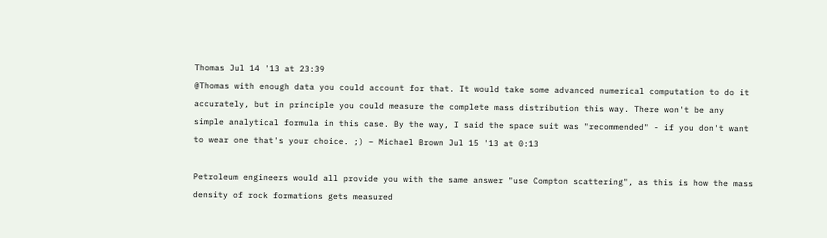Thomas Jul 14 '13 at 23:39
@Thomas with enough data you could account for that. It would take some advanced numerical computation to do it accurately, but in principle you could measure the complete mass distribution this way. There won't be any simple analytical formula in this case. By the way, I said the space suit was "recommended" - if you don't want to wear one that's your choice. ;) – Michael Brown Jul 15 '13 at 0:13

Petroleum engineers would all provide you with the same answer "use Compton scattering", as this is how the mass density of rock formations gets measured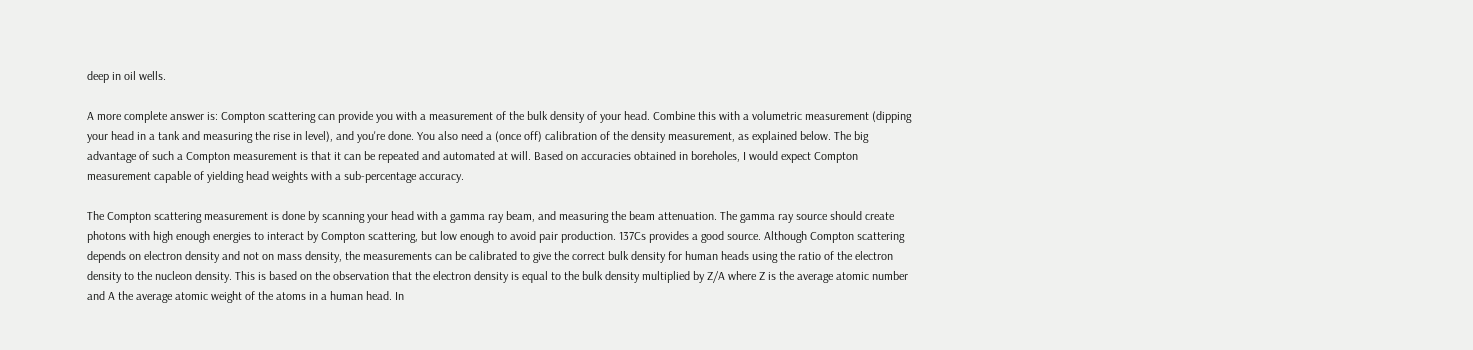deep in oil wells.

A more complete answer is: Compton scattering can provide you with a measurement of the bulk density of your head. Combine this with a volumetric measurement (dipping your head in a tank and measuring the rise in level), and you're done. You also need a (once off) calibration of the density measurement, as explained below. The big advantage of such a Compton measurement is that it can be repeated and automated at will. Based on accuracies obtained in boreholes, I would expect Compton measurement capable of yielding head weights with a sub-percentage accuracy.

The Compton scattering measurement is done by scanning your head with a gamma ray beam, and measuring the beam attenuation. The gamma ray source should create photons with high enough energies to interact by Compton scattering, but low enough to avoid pair production. 137Cs provides a good source. Although Compton scattering depends on electron density and not on mass density, the measurements can be calibrated to give the correct bulk density for human heads using the ratio of the electron density to the nucleon density. This is based on the observation that the electron density is equal to the bulk density multiplied by Z/A where Z is the average atomic number and A the average atomic weight of the atoms in a human head. In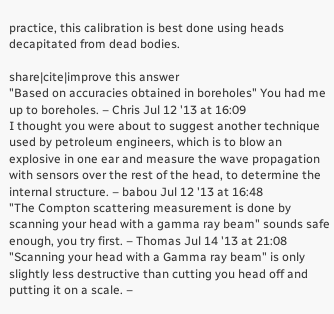practice, this calibration is best done using heads decapitated from dead bodies.

share|cite|improve this answer
"Based on accuracies obtained in boreholes" You had me up to boreholes. – Chris Jul 12 '13 at 16:09
I thought you were about to suggest another technique used by petroleum engineers, which is to blow an explosive in one ear and measure the wave propagation with sensors over the rest of the head, to determine the internal structure. – babou Jul 12 '13 at 16:48
"The Compton scattering measurement is done by scanning your head with a gamma ray beam" sounds safe enough, you try first. – Thomas Jul 14 '13 at 21:08
"Scanning your head with a Gamma ray beam" is only slightly less destructive than cutting you head off and putting it on a scale. –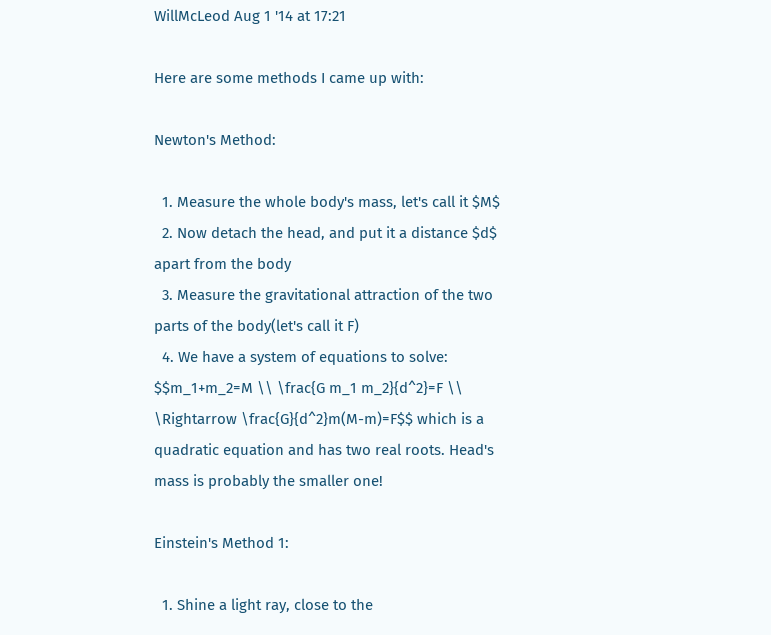WillMcLeod Aug 1 '14 at 17:21

Here are some methods I came up with:

Newton's Method:

  1. Measure the whole body's mass, let's call it $M$
  2. Now detach the head, and put it a distance $d$ apart from the body
  3. Measure the gravitational attraction of the two parts of the body(let's call it F)
  4. We have a system of equations to solve: $$m_1+m_2=M \\ \frac{G m_1 m_2}{d^2}=F \\ \Rightarrow \frac{G}{d^2}m(M-m)=F$$ which is a quadratic equation and has two real roots. Head's mass is probably the smaller one!

Einstein's Method 1:

  1. Shine a light ray, close to the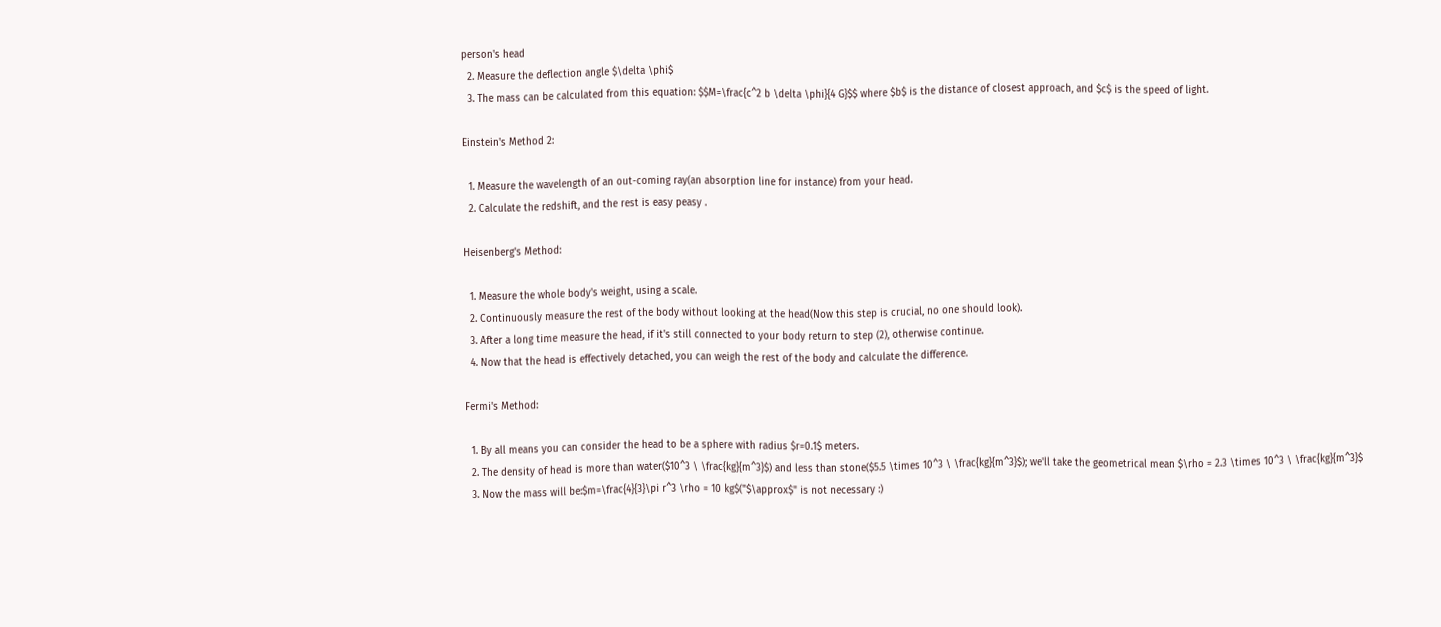person's head
  2. Measure the deflection angle $\delta \phi$
  3. The mass can be calculated from this equation: $$M=\frac{c^2 b \delta \phi}{4 G}$$ where $b$ is the distance of closest approach, and $c$ is the speed of light.

Einstein's Method 2:

  1. Measure the wavelength of an out-coming ray(an absorption line for instance) from your head.
  2. Calculate the redshift, and the rest is easy peasy .

Heisenberg's Method:

  1. Measure the whole body's weight, using a scale.
  2. Continuously measure the rest of the body without looking at the head(Now this step is crucial, no one should look).
  3. After a long time measure the head, if it's still connected to your body return to step (2), otherwise continue.
  4. Now that the head is effectively detached, you can weigh the rest of the body and calculate the difference.

Fermi's Method:

  1. By all means you can consider the head to be a sphere with radius $r=0.1$ meters.
  2. The density of head is more than water($10^3 \ \frac{kg}{m^3}$) and less than stone($5.5 \times 10^3 \ \frac{kg}{m^3}$); we'll take the geometrical mean $\rho = 2.3 \times 10^3 \ \frac{kg}{m^3}$
  3. Now the mass will be:$m=\frac{4}{3}\pi r^3 \rho = 10 kg$("$\approx$" is not necessary :)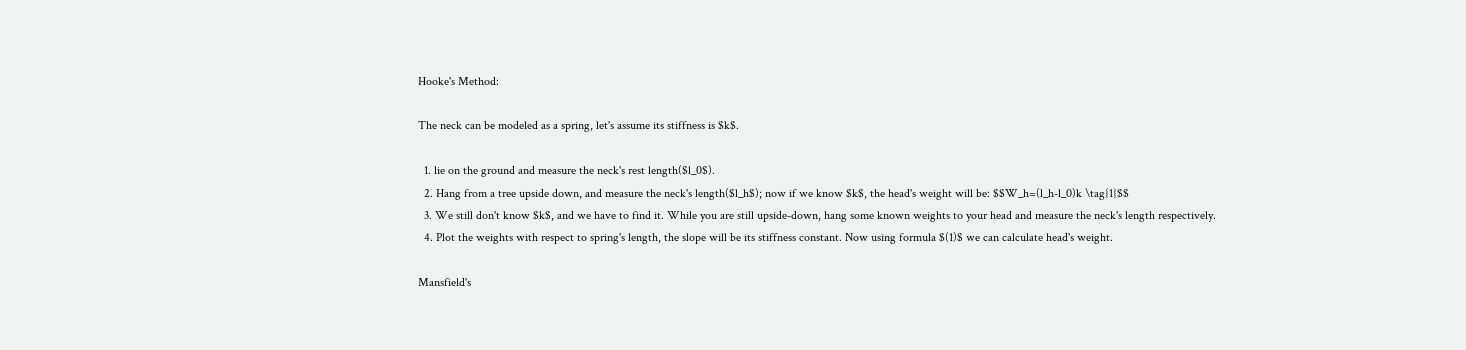Hooke's Method:

The neck can be modeled as a spring, let's assume its stiffness is $k$.

  1. lie on the ground and measure the neck's rest length($l_0$).
  2. Hang from a tree upside down, and measure the neck's length($l_h$); now if we know $k$, the head's weight will be: $$W_h=(l_h-l_0)k \tag{1}$$
  3. We still don't know $k$, and we have to find it. While you are still upside-down, hang some known weights to your head and measure the neck's length respectively.
  4. Plot the weights with respect to spring's length, the slope will be its stiffness constant. Now using formula $(1)$ we can calculate head's weight.

Mansfield's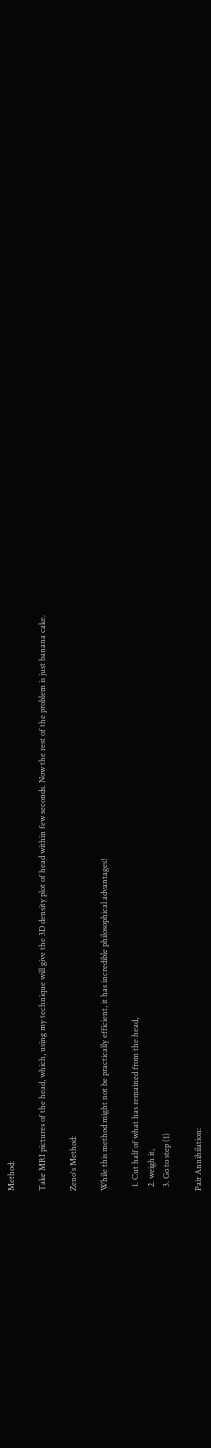Method:

Take MRI pictures of the head, which, using my technique will give the 3D density plot of head within few seconds. Now the rest of the problem is just banana cake.

Zeno's Method:

While this method might not be practically efficient, it has incredible philosophical advantages!

  1. Cut half of what has remained from the head,
  2. weigh it,
  3. Go to step (1)

Pair Annihilation: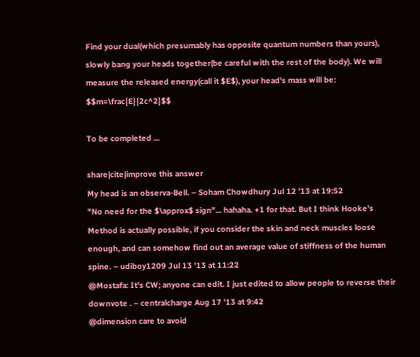Find your dual(which presumably has opposite quantum numbers than yours), slowly bang your heads together(be careful with the rest of the body). We will measure the released energy(call it $E$), your head's mass will be: $$m=\frac{E}{2c^2}$$

To be completed ...

share|cite|improve this answer
My head is an observa-Bell. – Soham Chowdhury Jul 12 '13 at 19:52
"No need for the $\approx$ sign"... hahaha. +1 for that. But I think Hooke's Method is actually possible, if you consider the skin and neck muscles loose enough, and can somehow find out an average value of stiffness of the human spine. – udiboy1209 Jul 13 '13 at 11:22
@Mostafa: It's CW; anyone can edit. I just edited to allow people to reverse their downvote . – centralcharge Aug 17 '13 at 9:42
@dimension care to avoid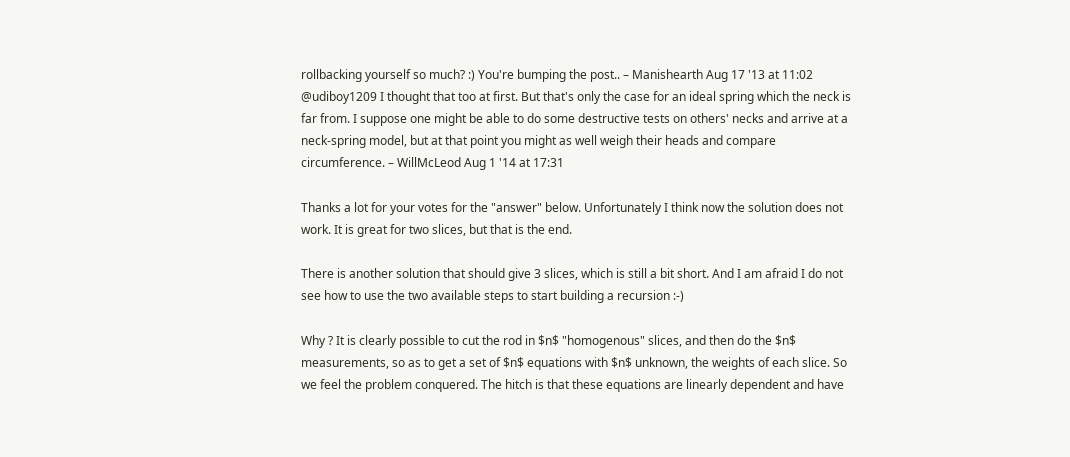rollbacking yourself so much? :) You're bumping the post.. – Manishearth Aug 17 '13 at 11:02
@udiboy1209 I thought that too at first. But that's only the case for an ideal spring which the neck is far from. I suppose one might be able to do some destructive tests on others' necks and arrive at a neck-spring model, but at that point you might as well weigh their heads and compare circumference. – WillMcLeod Aug 1 '14 at 17:31

Thanks a lot for your votes for the "answer" below. Unfortunately I think now the solution does not work. It is great for two slices, but that is the end.

There is another solution that should give 3 slices, which is still a bit short. And I am afraid I do not see how to use the two available steps to start building a recursion :-)

Why ? It is clearly possible to cut the rod in $n$ "homogenous" slices, and then do the $n$ measurements, so as to get a set of $n$ equations with $n$ unknown, the weights of each slice. So we feel the problem conquered. The hitch is that these equations are linearly dependent and have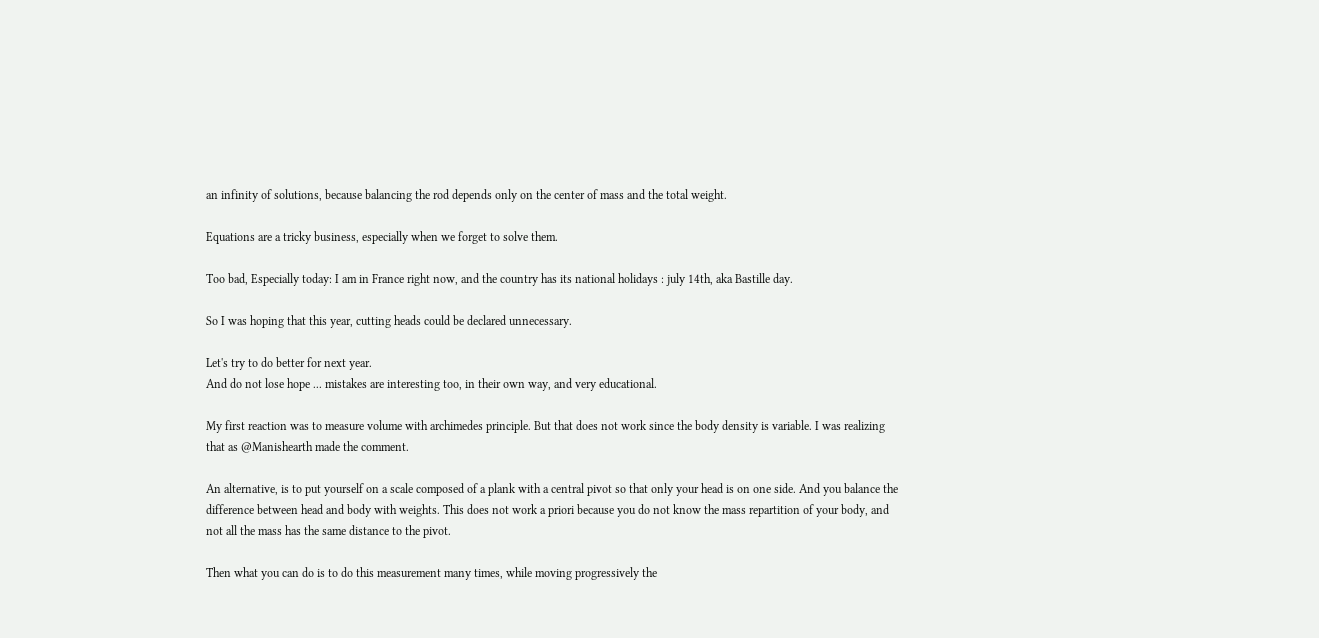an infinity of solutions, because balancing the rod depends only on the center of mass and the total weight.

Equations are a tricky business, especially when we forget to solve them.

Too bad, Especially today: I am in France right now, and the country has its national holidays : july 14th, aka Bastille day.

So I was hoping that this year, cutting heads could be declared unnecessary.

Let's try to do better for next year.
And do not lose hope ... mistakes are interesting too, in their own way, and very educational.

My first reaction was to measure volume with archimedes principle. But that does not work since the body density is variable. I was realizing that as @Manishearth made the comment.

An alternative, is to put yourself on a scale composed of a plank with a central pivot so that only your head is on one side. And you balance the difference between head and body with weights. This does not work a priori because you do not know the mass repartition of your body, and not all the mass has the same distance to the pivot.

Then what you can do is to do this measurement many times, while moving progressively the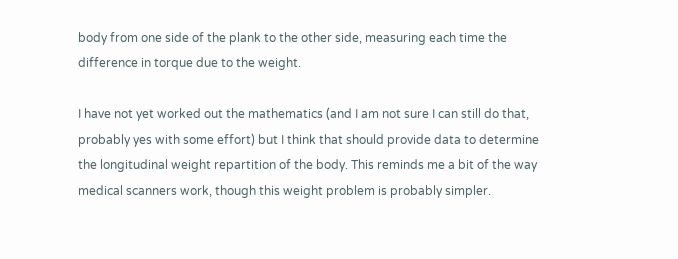body from one side of the plank to the other side, measuring each time the difference in torque due to the weight.

I have not yet worked out the mathematics (and I am not sure I can still do that, probably yes with some effort) but I think that should provide data to determine the longitudinal weight repartition of the body. This reminds me a bit of the way medical scanners work, though this weight problem is probably simpler.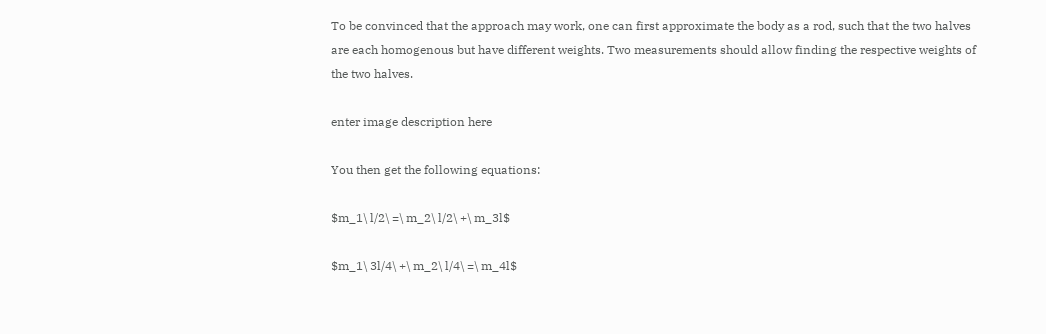To be convinced that the approach may work, one can first approximate the body as a rod, such that the two halves are each homogenous but have different weights. Two measurements should allow finding the respective weights of the two halves.

enter image description here

You then get the following equations:

$m_1\ l/2\ =\ m_2\ l/2\ +\ m_3l$

$m_1\ 3l/4\ +\ m_2\ l/4\ =\ m_4l$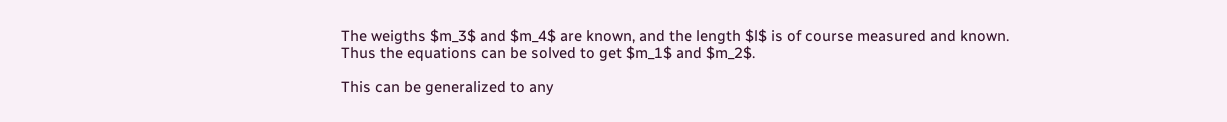The weigths $m_3$ and $m_4$ are known, and the length $l$ is of course measured and known. Thus the equations can be solved to get $m_1$ and $m_2$.

This can be generalized to any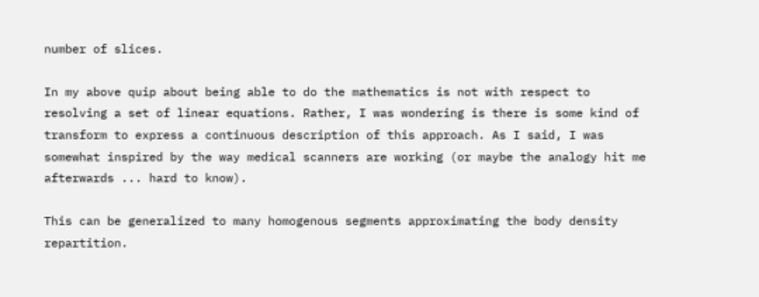number of slices.

In my above quip about being able to do the mathematics is not with respect to resolving a set of linear equations. Rather, I was wondering is there is some kind of transform to express a continuous description of this approach. As I said, I was somewhat inspired by the way medical scanners are working (or maybe the analogy hit me afterwards ... hard to know).

This can be generalized to many homogenous segments approximating the body density repartition.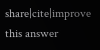share|cite|improve this answer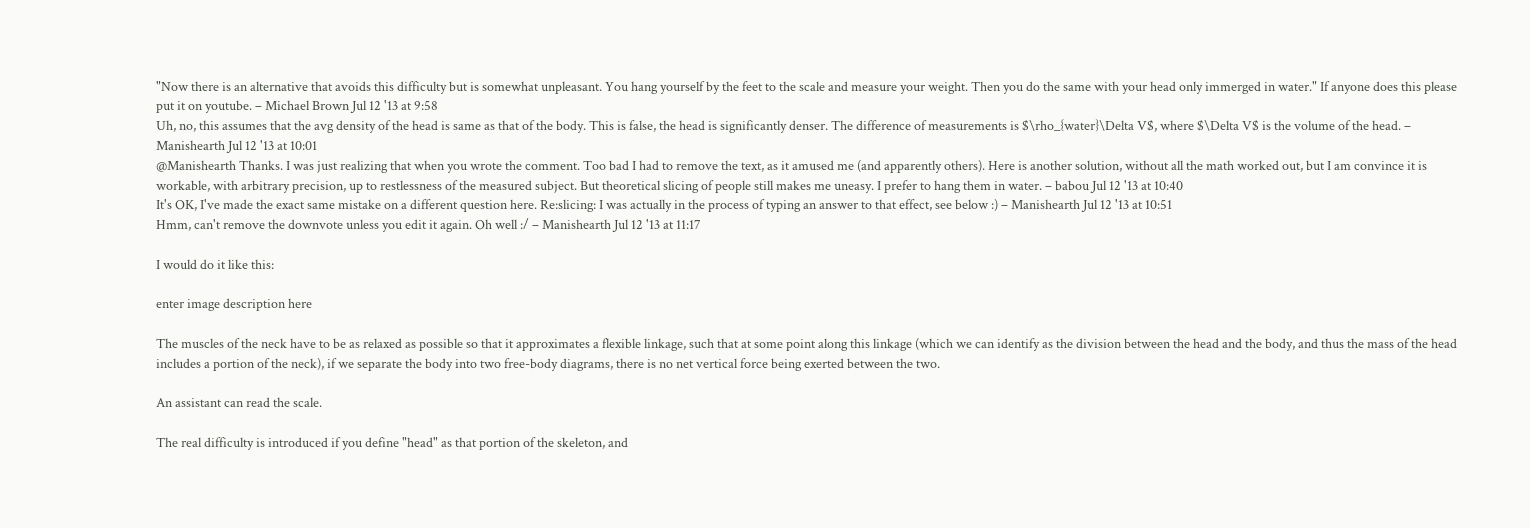"Now there is an alternative that avoids this difficulty but is somewhat unpleasant. You hang yourself by the feet to the scale and measure your weight. Then you do the same with your head only immerged in water." If anyone does this please put it on youtube. – Michael Brown Jul 12 '13 at 9:58
Uh, no, this assumes that the avg density of the head is same as that of the body. This is false, the head is significantly denser. The difference of measurements is $\rho_{water}\Delta V$, where $\Delta V$ is the volume of the head. – Manishearth Jul 12 '13 at 10:01
@Manishearth Thanks. I was just realizing that when you wrote the comment. Too bad I had to remove the text, as it amused me (and apparently others). Here is another solution, without all the math worked out, but I am convince it is workable, with arbitrary precision, up to restlessness of the measured subject. But theoretical slicing of people still makes me uneasy. I prefer to hang them in water. – babou Jul 12 '13 at 10:40
It's OK, I've made the exact same mistake on a different question here. Re:slicing: I was actually in the process of typing an answer to that effect, see below :) – Manishearth Jul 12 '13 at 10:51
Hmm, can't remove the downvote unless you edit it again. Oh well :/ – Manishearth Jul 12 '13 at 11:17

I would do it like this:

enter image description here

The muscles of the neck have to be as relaxed as possible so that it approximates a flexible linkage, such that at some point along this linkage (which we can identify as the division between the head and the body, and thus the mass of the head includes a portion of the neck), if we separate the body into two free-body diagrams, there is no net vertical force being exerted between the two.

An assistant can read the scale.

The real difficulty is introduced if you define "head" as that portion of the skeleton, and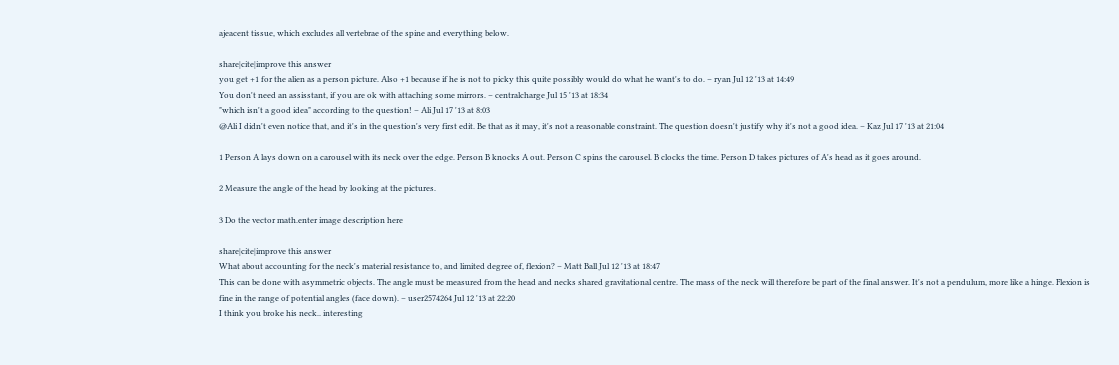ajeacent tissue, which excludes all vertebrae of the spine and everything below.

share|cite|improve this answer
you get +1 for the alien as a person picture. Also +1 because if he is not to picky this quite possibly would do what he want's to do. – ryan Jul 12 '13 at 14:49
You don't need an assisstant, if you are ok with attaching some mirrors. – centralcharge Jul 15 '13 at 18:34
"which isn't a good idea" according to the question! – Ali Jul 17 '13 at 8:03
@Ali I didn't even notice that, and it's in the question's very first edit. Be that as it may, it's not a reasonable constraint. The question doesn't justify why it's not a good idea. – Kaz Jul 17 '13 at 21:04

1 Person A lays down on a carousel with its neck over the edge. Person B knocks A out. Person C spins the carousel. B clocks the time. Person D takes pictures of A's head as it goes around.

2 Measure the angle of the head by looking at the pictures.

3 Do the vector math.enter image description here

share|cite|improve this answer
What about accounting for the neck's material resistance to, and limited degree of, flexion? – Matt Ball Jul 12 '13 at 18:47
This can be done with asymmetric objects. The angle must be measured from the head and necks shared gravitational centre. The mass of the neck will therefore be part of the final answer. It's not a pendulum, more like a hinge. Flexion is fine in the range of potential angles (face down). – user2574264 Jul 12 '13 at 22:20
I think you broke his neck.. interesting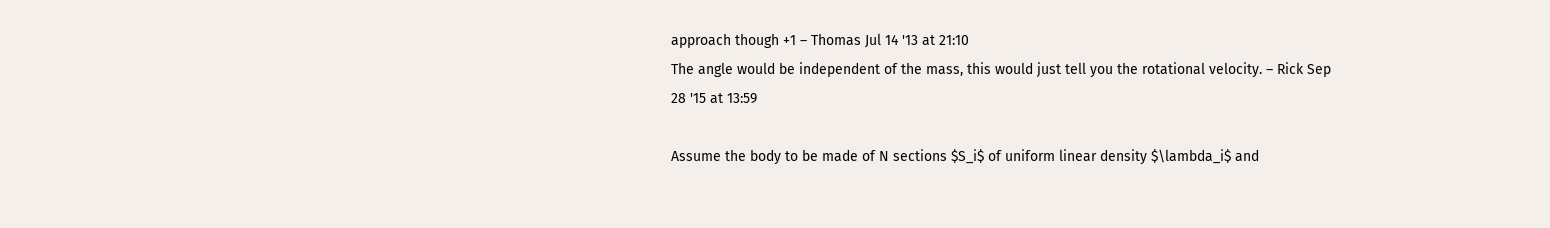approach though +1 – Thomas Jul 14 '13 at 21:10
The angle would be independent of the mass, this would just tell you the rotational velocity. – Rick Sep 28 '15 at 13:59

Assume the body to be made of N sections $S_i$ of uniform linear density $\lambda_i$ and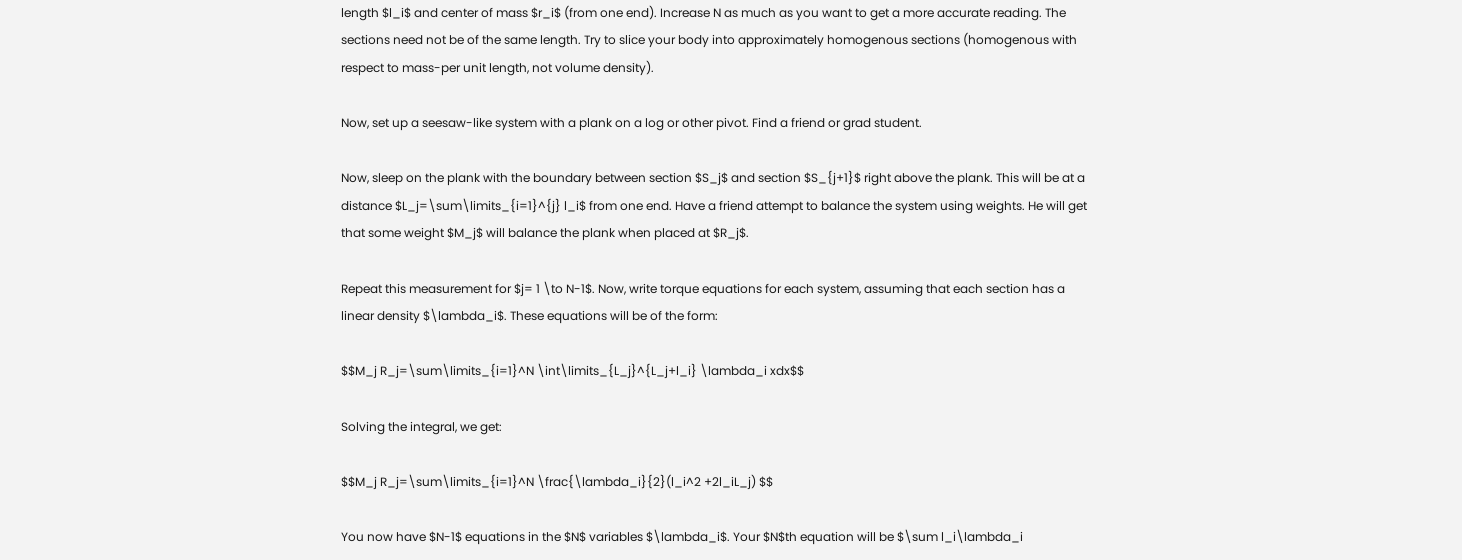length $l_i$ and center of mass $r_i$ (from one end). Increase N as much as you want to get a more accurate reading. The sections need not be of the same length. Try to slice your body into approximately homogenous sections (homogenous with respect to mass-per unit length, not volume density).

Now, set up a seesaw-like system with a plank on a log or other pivot. Find a friend or grad student.

Now, sleep on the plank with the boundary between section $S_j$ and section $S_{j+1}$ right above the plank. This will be at a distance $L_j=\sum\limits_{i=1}^{j} l_i$ from one end. Have a friend attempt to balance the system using weights. He will get that some weight $M_j$ will balance the plank when placed at $R_j$.

Repeat this measurement for $j= 1 \to N-1$. Now, write torque equations for each system, assuming that each section has a linear density $\lambda_i$. These equations will be of the form:

$$M_j R_j=\sum\limits_{i=1}^N \int\limits_{L_j}^{L_j+l_i} \lambda_i xdx$$

Solving the integral, we get:

$$M_j R_j=\sum\limits_{i=1}^N \frac{\lambda_i}{2}(l_i^2 +2l_iL_j) $$

You now have $N-1$ equations in the $N$ variables $\lambda_i$. Your $N$th equation will be $\sum l_i\lambda_i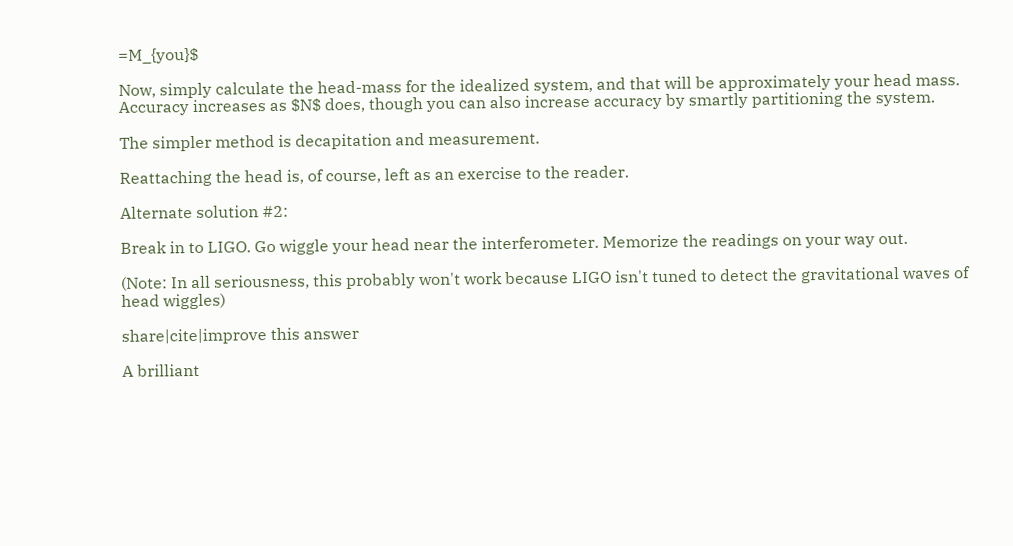=M_{you}$

Now, simply calculate the head-mass for the idealized system, and that will be approximately your head mass. Accuracy increases as $N$ does, though you can also increase accuracy by smartly partitioning the system.

The simpler method is decapitation and measurement.

Reattaching the head is, of course, left as an exercise to the reader.

Alternate solution #2:

Break in to LIGO. Go wiggle your head near the interferometer. Memorize the readings on your way out.

(Note: In all seriousness, this probably won't work because LIGO isn't tuned to detect the gravitational waves of head wiggles)

share|cite|improve this answer

A brilliant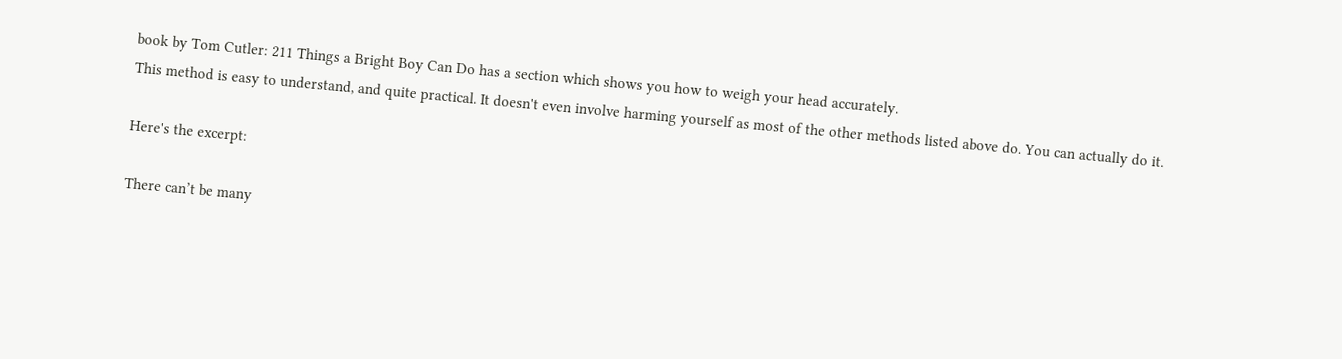book by Tom Cutler: 211 Things a Bright Boy Can Do has a section which shows you how to weigh your head accurately.
This method is easy to understand, and quite practical. It doesn't even involve harming yourself as most of the other methods listed above do. You can actually do it.

Here's the excerpt:

There can’t be many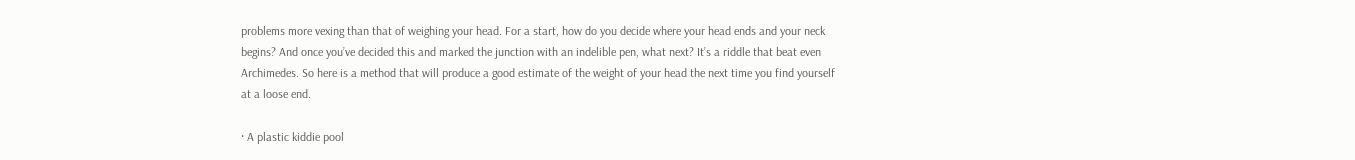problems more vexing than that of weighing your head. For a start, how do you decide where your head ends and your neck begins? And once you’ve decided this and marked the junction with an indelible pen, what next? It’s a riddle that beat even Archimedes. So here is a method that will produce a good estimate of the weight of your head the next time you find yourself at a loose end.

· A plastic kiddie pool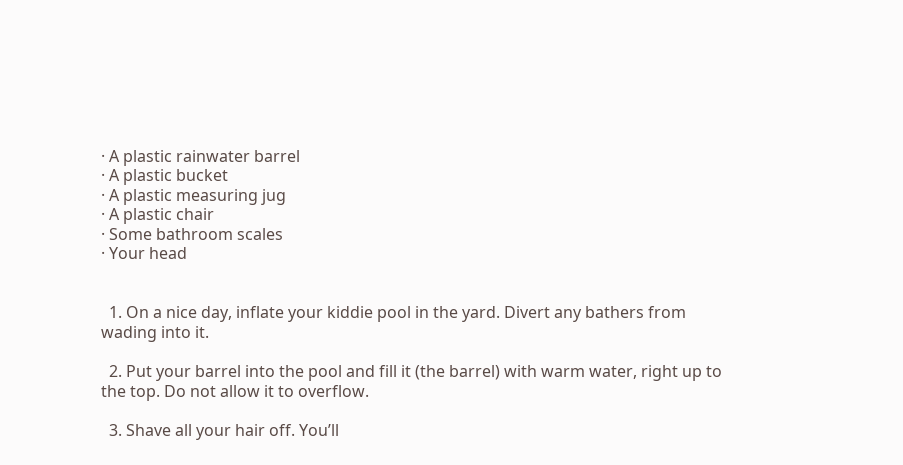· A plastic rainwater barrel
· A plastic bucket
· A plastic measuring jug
· A plastic chair
· Some bathroom scales
· Your head


  1. On a nice day, inflate your kiddie pool in the yard. Divert any bathers from wading into it.

  2. Put your barrel into the pool and fill it (the barrel) with warm water, right up to the top. Do not allow it to overflow.

  3. Shave all your hair off. You’ll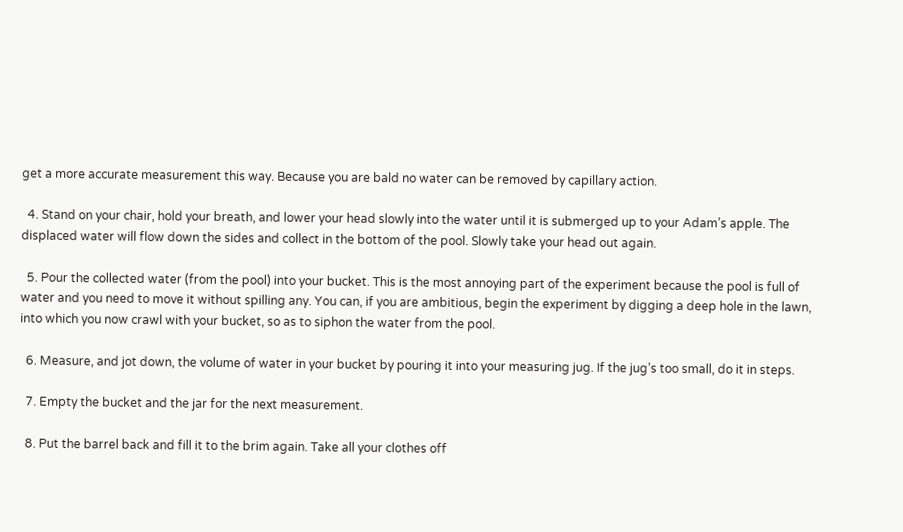get a more accurate measurement this way. Because you are bald no water can be removed by capillary action.

  4. Stand on your chair, hold your breath, and lower your head slowly into the water until it is submerged up to your Adam’s apple. The displaced water will flow down the sides and collect in the bottom of the pool. Slowly take your head out again.

  5. Pour the collected water (from the pool) into your bucket. This is the most annoying part of the experiment because the pool is full of water and you need to move it without spilling any. You can, if you are ambitious, begin the experiment by digging a deep hole in the lawn, into which you now crawl with your bucket, so as to siphon the water from the pool.

  6. Measure, and jot down, the volume of water in your bucket by pouring it into your measuring jug. If the jug’s too small, do it in steps.

  7. Empty the bucket and the jar for the next measurement.

  8. Put the barrel back and fill it to the brim again. Take all your clothes off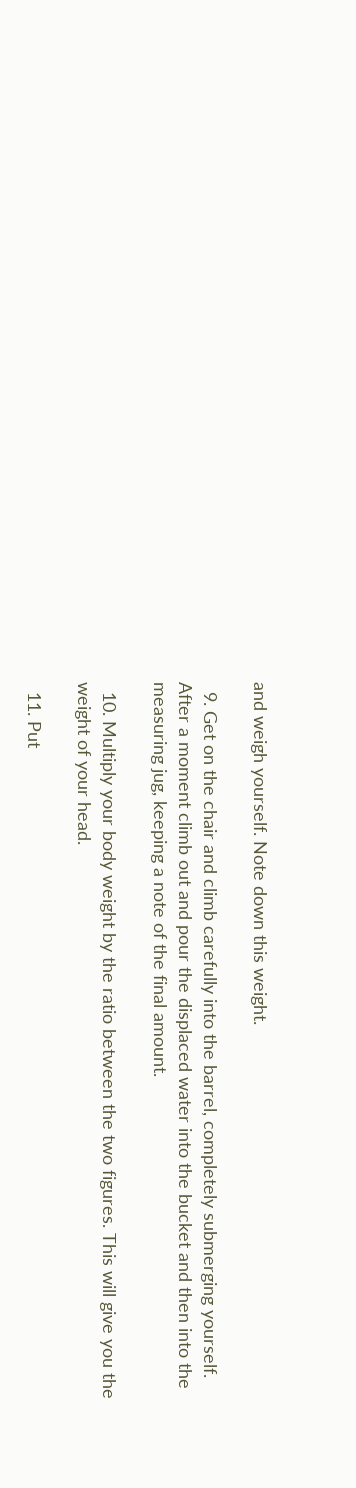and weigh yourself. Note down this weight.

  9. Get on the chair and climb carefully into the barrel, completely submerging yourself. After a moment climb out and pour the displaced water into the bucket and then into the measuring jug, keeping a note of the final amount.

  10. Multiply your body weight by the ratio between the two figures. This will give you the weight of your head.

  11. Put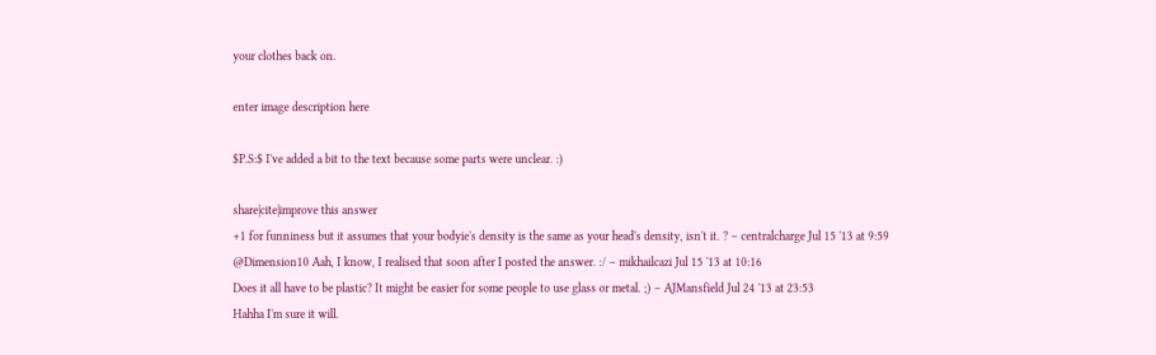your clothes back on.

enter image description here

$P.S:$ I've added a bit to the text because some parts were unclear. :)

share|cite|improve this answer
+1 for funniness but it assumes that your bodyie's density is the same as your head's density, isn't it. ? – centralcharge Jul 15 '13 at 9:59
@Dimension10 Aah, I know, I realised that soon after I posted the answer. :/ – mikhailcazi Jul 15 '13 at 10:16
Does it all have to be plastic? It might be easier for some people to use glass or metal. ;) – AJMansfield Jul 24 '13 at 23:53
Hahha I'm sure it will.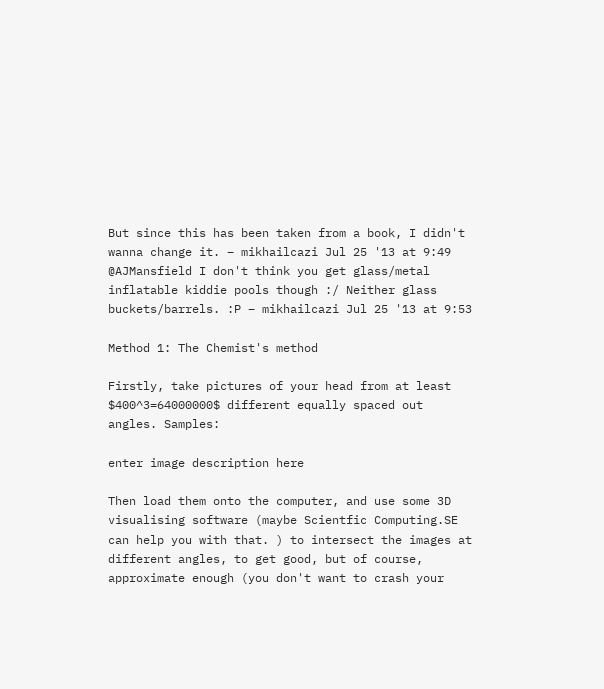But since this has been taken from a book, I didn't wanna change it. – mikhailcazi Jul 25 '13 at 9:49
@AJMansfield I don't think you get glass/metal inflatable kiddie pools though :/ Neither glass buckets/barrels. :P – mikhailcazi Jul 25 '13 at 9:53

Method 1: The Chemist's method

Firstly, take pictures of your head from at least $400^3=64000000$ different equally spaced out angles. Samples:

enter image description here

Then load them onto the computer, and use some 3D visualising software (maybe Scientfic Computing.SE can help you with that. ) to intersect the images at different angles, to get good, but of course, approximate enough (you don't want to crash your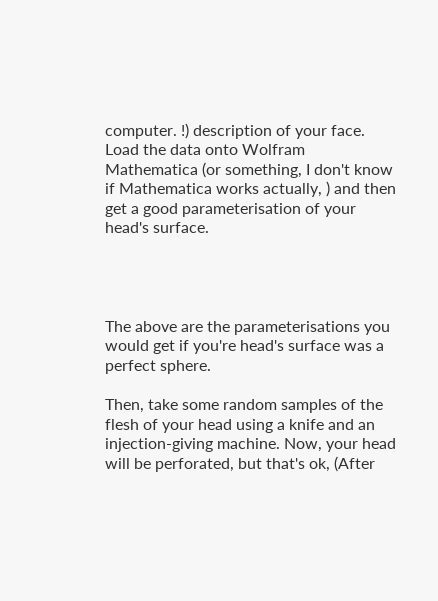computer. !) description of your face. Load the data onto Wolfram Mathematica (or something, I don't know if Mathematica works actually, ) and then get a good parameterisation of your head's surface.




The above are the parameterisations you would get if you're head's surface was a perfect sphere.

Then, take some random samples of the flesh of your head using a knife and an injection-giving machine. Now, your head will be perforated, but that's ok, (After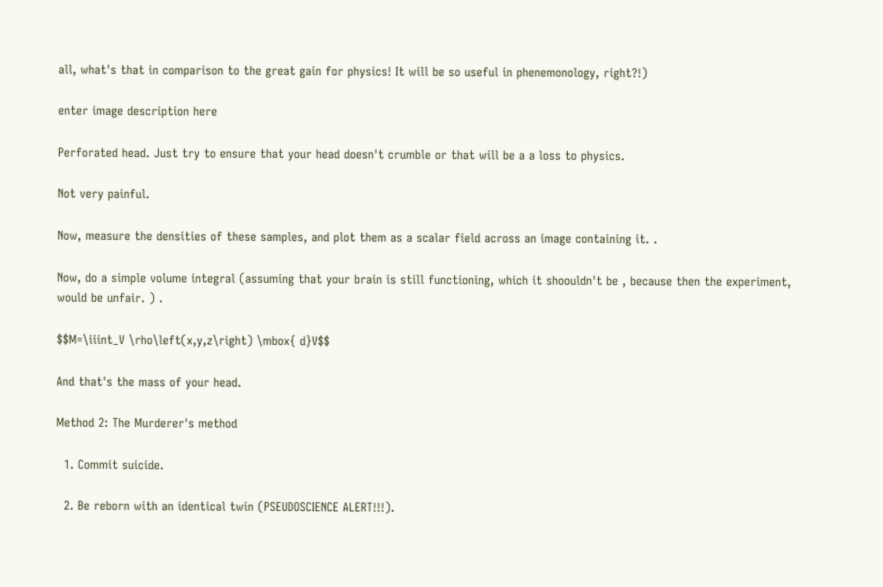all, what's that in comparison to the great gain for physics! It will be so useful in phenemonology, right?!)

enter image description here

Perforated head. Just try to ensure that your head doesn't crumble or that will be a a loss to physics.

Not very painful.

Now, measure the densities of these samples, and plot them as a scalar field across an image containing it. .

Now, do a simple volume integral (assuming that your brain is still functioning, which it shoouldn't be , because then the experiment, would be unfair. ) .

$$M=\iiint_V \rho\left(x,y,z\right) \mbox{ d}V$$

And that's the mass of your head.

Method 2: The Murderer's method

  1. Commit suicide.

  2. Be reborn with an identical twin (PSEUDOSCIENCE ALERT!!!).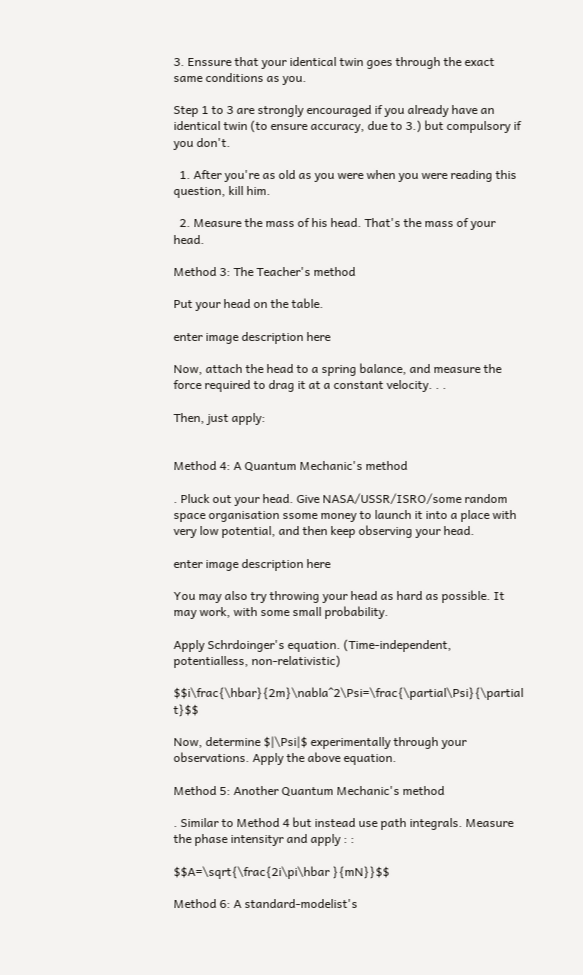3. Enssure that your identical twin goes through the exact same conditions as you.

Step 1 to 3 are strongly encouraged if you already have an identical twin (to ensure accuracy, due to 3.) but compulsory if you don't.

  1. After you're as old as you were when you were reading this question, kill him.

  2. Measure the mass of his head. That's the mass of your head.

Method 3: The Teacher's method

Put your head on the table.

enter image description here

Now, attach the head to a spring balance, and measure the force required to drag it at a constant velocity. . .

Then, just apply:


Method 4: A Quantum Mechanic's method

. Pluck out your head. Give NASA/USSR/ISRO/some random space organisation ssome money to launch it into a place with very low potential, and then keep observing your head.

enter image description here

You may also try throwing your head as hard as possible. It may work, with some small probability.

Apply Schrdoinger's equation. (Time-independent, potentialless, non-relativistic)

$$i\frac{\hbar}{2m}\nabla^2\Psi=\frac{\partial\Psi}{\partial t}$$

Now, determine $|\Psi|$ experimentally through your observations. Apply the above equation.

Method 5: Another Quantum Mechanic's method

. Similar to Method 4 but instead use path integrals. Measure the phase intensityr and apply : :

$$A=\sqrt{\frac{2i\pi\hbar }{mN}}$$

Method 6: A standard-modelist's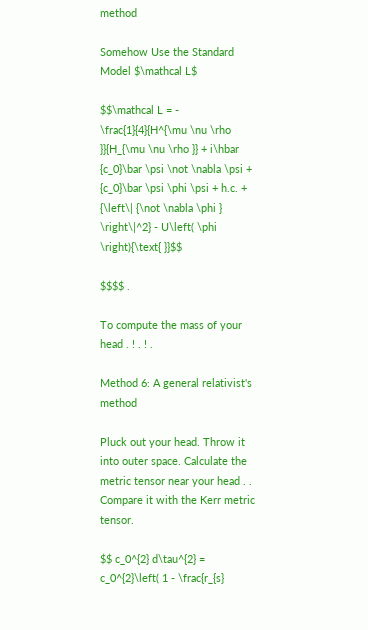method

Somehow Use the Standard Model $\mathcal L$

$$\mathcal L = - \frac{1}{4}{H^{\mu \nu \rho }}{H_{\mu \nu \rho }} + i\hbar {c_0}\bar \psi \not \nabla \psi + {c_0}\bar \psi \phi \psi + h.c. + {\left\| {\not \nabla \phi } \right\|^2} - U\left( \phi \right){\text{ }}$$

$$$$ .

To compute the mass of your head . ! . ! .

Method 6: A general relativist's method

Pluck out your head. Throw it into outer space. Calculate the metric tensor near your head . . Compare it with the Kerr metric tensor.

$$ c_0^{2} d\tau^{2} = c_0^{2}\left( 1 - \frac{r_{s}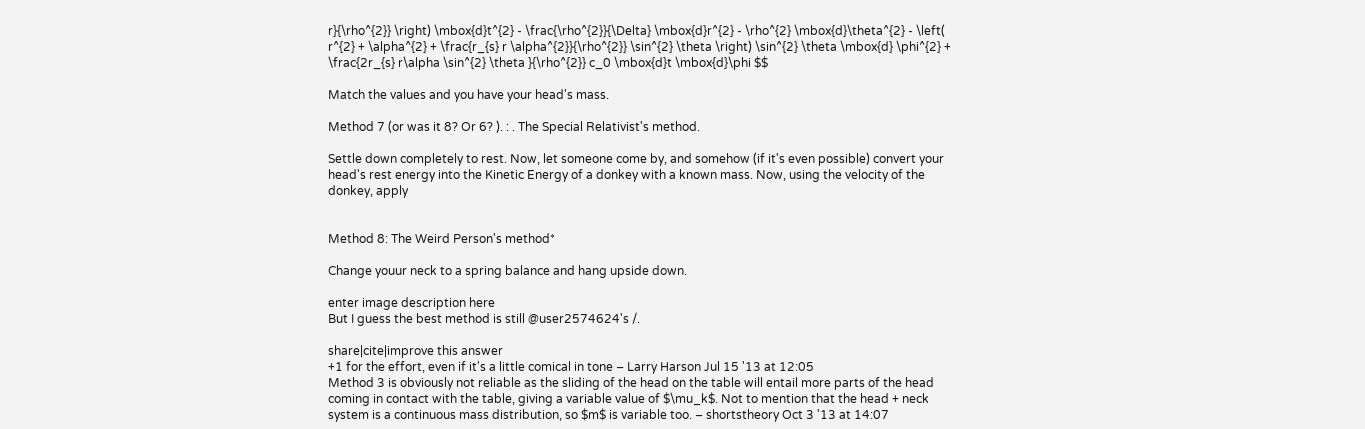r}{\rho^{2}} \right) \mbox{d}t^{2} - \frac{\rho^{2}}{\Delta} \mbox{d}r^{2} - \rho^{2} \mbox{d}\theta^{2} - \left( r^{2} + \alpha^{2} + \frac{r_{s} r \alpha^{2}}{\rho^{2}} \sin^{2} \theta \right) \sin^{2} \theta \mbox{d} \phi^{2} + \frac{2r_{s} r\alpha \sin^{2} \theta }{\rho^{2}} c_0 \mbox{d}t \mbox{d}\phi $$

Match the values and you have your head's mass.

Method 7 (or was it 8? Or 6? ). : . The Special Relativist's method.

Settle down completely to rest. Now, let someone come by, and somehow (if it's even possible) convert your head's rest energy into the Kinetic Energy of a donkey with a known mass. Now, using the velocity of the donkey, apply


Method 8: The Weird Person's method*

Change youur neck to a spring balance and hang upside down.

enter image description here
But I guess the best method is still @user2574624's /.

share|cite|improve this answer
+1 for the effort, even if it's a little comical in tone – Larry Harson Jul 15 '13 at 12:05
Method 3 is obviously not reliable as the sliding of the head on the table will entail more parts of the head coming in contact with the table, giving a variable value of $\mu_k$. Not to mention that the head + neck system is a continuous mass distribution, so $m$ is variable too. – shortstheory Oct 3 '13 at 14:07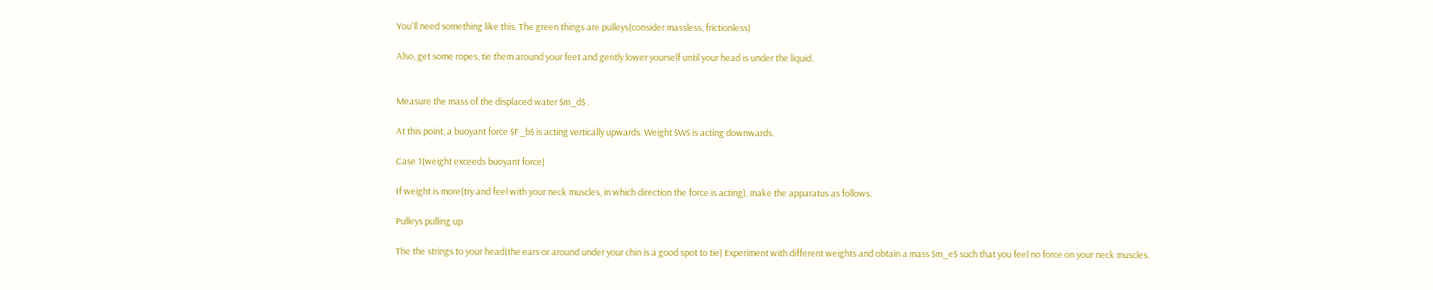You'll need something like this. The green things are pulleys(consider massless, frictionless)

Also, get some ropes, tie them around your feet and gently lower yourself until your head is under the liquid.


Measure the mass of the displaced water $m_d$ .

At this point, a buoyant force $F_b$ is acting vertically upwards. Weight $W$ is acting downwards.

Case 1(weight exceeds buoyant force)

If weight is more(try and feel with your neck muscles, in which direction the force is acting), make the apparatus as follows.

Pulleys pulling up

The the strings to your head(the ears or around under your chin is a good spot to tie) Experiment with different weights and obtain a mass $m_e$ such that you feel no force on your neck muscles.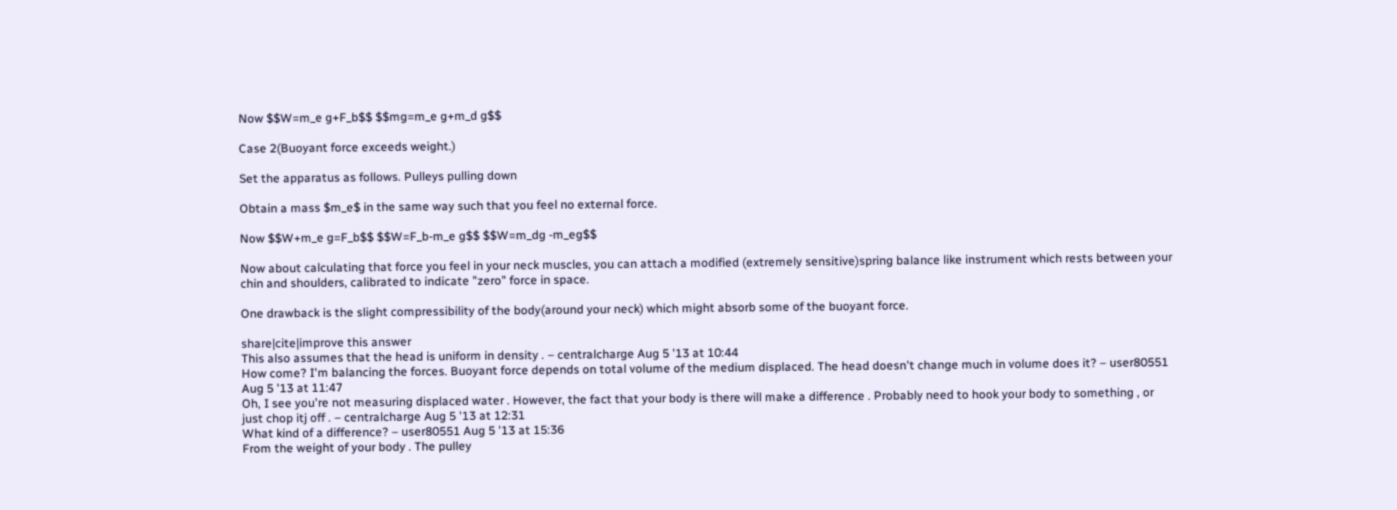Now $$W=m_e g+F_b$$ $$mg=m_e g+m_d g$$

Case 2(Buoyant force exceeds weight.)

Set the apparatus as follows. Pulleys pulling down

Obtain a mass $m_e$ in the same way such that you feel no external force.

Now $$W+m_e g=F_b$$ $$W=F_b-m_e g$$ $$W=m_dg -m_eg$$

Now about calculating that force you feel in your neck muscles, you can attach a modified (extremely sensitive)spring balance like instrument which rests between your chin and shoulders, calibrated to indicate "zero" force in space.

One drawback is the slight compressibility of the body(around your neck) which might absorb some of the buoyant force.

share|cite|improve this answer
This also assumes that the head is uniform in density . – centralcharge Aug 5 '13 at 10:44
How come? I'm balancing the forces. Buoyant force depends on total volume of the medium displaced. The head doesn't change much in volume does it? – user80551 Aug 5 '13 at 11:47
Oh, I see you're not measuring displaced water . However, the fact that your body is there will make a difference . Probably need to hook your body to something , or just chop itj off . – centralcharge Aug 5 '13 at 12:31
What kind of a difference? – user80551 Aug 5 '13 at 15:36
From the weight of your body . The pulley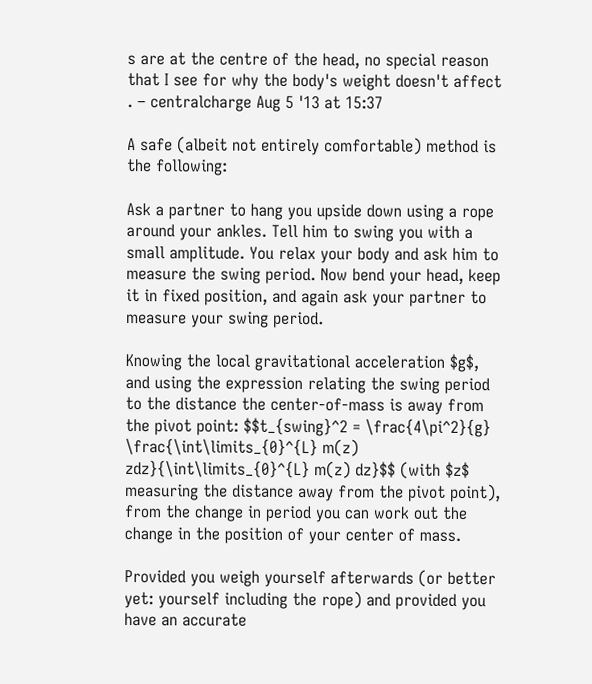s are at the centre of the head, no special reason that I see for why the body's weight doesn't affect . – centralcharge Aug 5 '13 at 15:37

A safe (albeit not entirely comfortable) method is the following:

Ask a partner to hang you upside down using a rope around your ankles. Tell him to swing you with a small amplitude. You relax your body and ask him to measure the swing period. Now bend your head, keep it in fixed position, and again ask your partner to measure your swing period.

Knowing the local gravitational acceleration $g$, and using the expression relating the swing period to the distance the center-of-mass is away from the pivot point: $$t_{swing}^2 = \frac{4\pi^2}{g} \frac{\int\limits_{0}^{L} m(z) zdz}{\int\limits_{0}^{L} m(z) dz}$$ (with $z$ measuring the distance away from the pivot point), from the change in period you can work out the change in the position of your center of mass.

Provided you weigh yourself afterwards (or better yet: yourself including the rope) and provided you have an accurate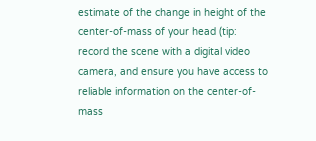estimate of the change in height of the center-of-mass of your head (tip: record the scene with a digital video camera, and ensure you have access to reliable information on the center-of-mass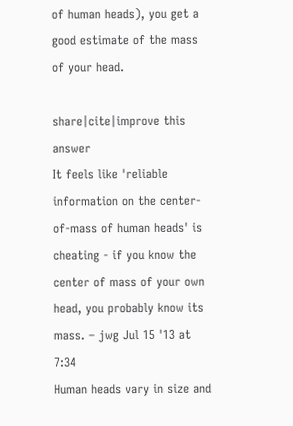of human heads), you get a good estimate of the mass of your head.

share|cite|improve this answer
It feels like 'reliable information on the center-of-mass of human heads' is cheating - if you know the center of mass of your own head, you probably know its mass. – jwg Jul 15 '13 at 7:34
Human heads vary in size and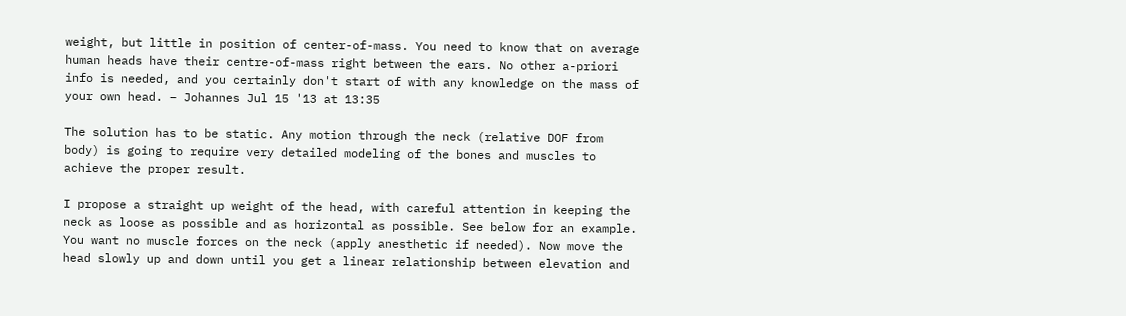weight, but little in position of center-of-mass. You need to know that on average human heads have their centre-of-mass right between the ears. No other a-priori info is needed, and you certainly don't start of with any knowledge on the mass of your own head. – Johannes Jul 15 '13 at 13:35

The solution has to be static. Any motion through the neck (relative DOF from body) is going to require very detailed modeling of the bones and muscles to achieve the proper result.

I propose a straight up weight of the head, with careful attention in keeping the neck as loose as possible and as horizontal as possible. See below for an example. You want no muscle forces on the neck (apply anesthetic if needed). Now move the head slowly up and down until you get a linear relationship between elevation and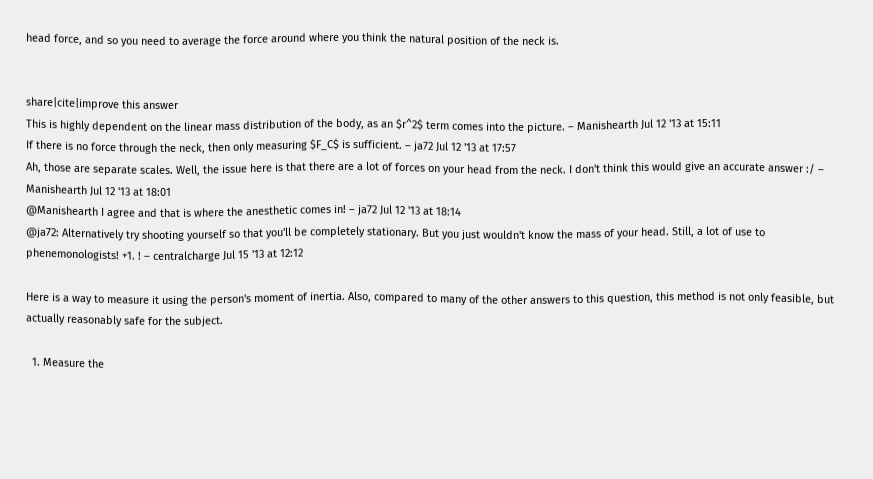head force, and so you need to average the force around where you think the natural position of the neck is.


share|cite|improve this answer
This is highly dependent on the linear mass distribution of the body, as an $r^2$ term comes into the picture. – Manishearth Jul 12 '13 at 15:11
If there is no force through the neck, then only measuring $F_C$ is sufficient. – ja72 Jul 12 '13 at 17:57
Ah, those are separate scales. Well, the issue here is that there are a lot of forces on your head from the neck. I don't think this would give an accurate answer :/ – Manishearth Jul 12 '13 at 18:01
@Manishearth I agree and that is where the anesthetic comes in! – ja72 Jul 12 '13 at 18:14
@ja72: Alternatively try shooting yourself so that you'll be completely stationary. But you just wouldn't know the mass of your head. Still, a lot of use to phenemonologists! +1. ! – centralcharge Jul 15 '13 at 12:12

Here is a way to measure it using the person's moment of inertia. Also, compared to many of the other answers to this question, this method is not only feasible, but actually reasonably safe for the subject.

  1. Measure the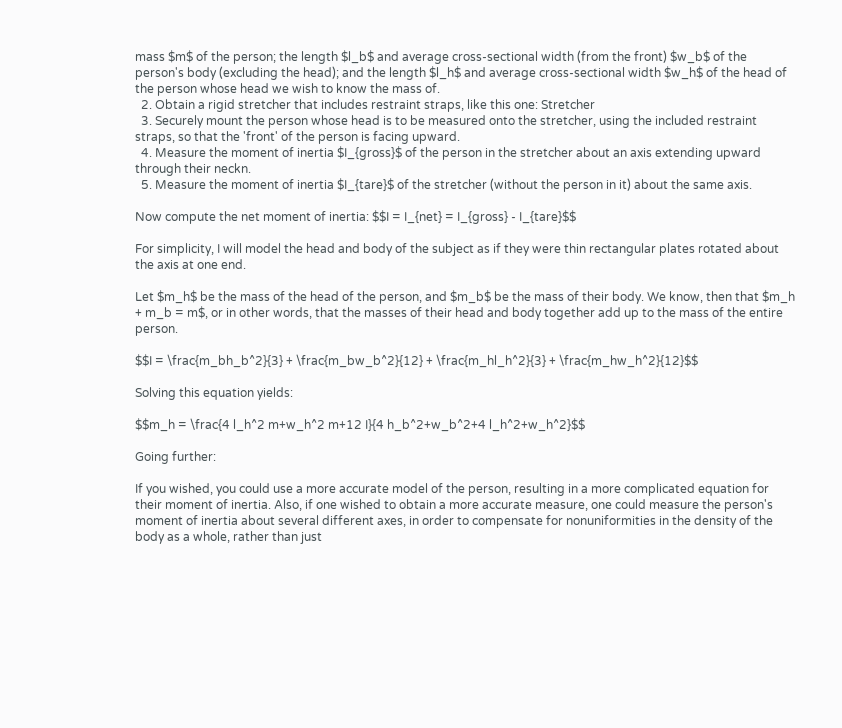mass $m$ of the person; the length $l_b$ and average cross-sectional width (from the front) $w_b$ of the person's body (excluding the head); and the length $l_h$ and average cross-sectional width $w_h$ of the head of the person whose head we wish to know the mass of.
  2. Obtain a rigid stretcher that includes restraint straps, like this one: Stretcher
  3. Securely mount the person whose head is to be measured onto the stretcher, using the included restraint straps, so that the 'front' of the person is facing upward.
  4. Measure the moment of inertia $I_{gross}$ of the person in the stretcher about an axis extending upward through their neckn.
  5. Measure the moment of inertia $I_{tare}$ of the stretcher (without the person in it) about the same axis.

Now compute the net moment of inertia: $$I = I_{net} = I_{gross} - I_{tare}$$

For simplicity, I will model the head and body of the subject as if they were thin rectangular plates rotated about the axis at one end.

Let $m_h$ be the mass of the head of the person, and $m_b$ be the mass of their body. We know, then that $m_h + m_b = m$, or in other words, that the masses of their head and body together add up to the mass of the entire person.

$$I = \frac{m_bh_b^2}{3} + \frac{m_bw_b^2}{12} + \frac{m_hl_h^2}{3} + \frac{m_hw_h^2}{12}$$

Solving this equation yields:

$$m_h = \frac{4 l_h^2 m+w_h^2 m+12 I}{4 h_b^2+w_b^2+4 l_h^2+w_h^2}$$

Going further:

If you wished, you could use a more accurate model of the person, resulting in a more complicated equation for their moment of inertia. Also, if one wished to obtain a more accurate measure, one could measure the person's moment of inertia about several different axes, in order to compensate for nonuniformities in the density of the body as a whole, rather than just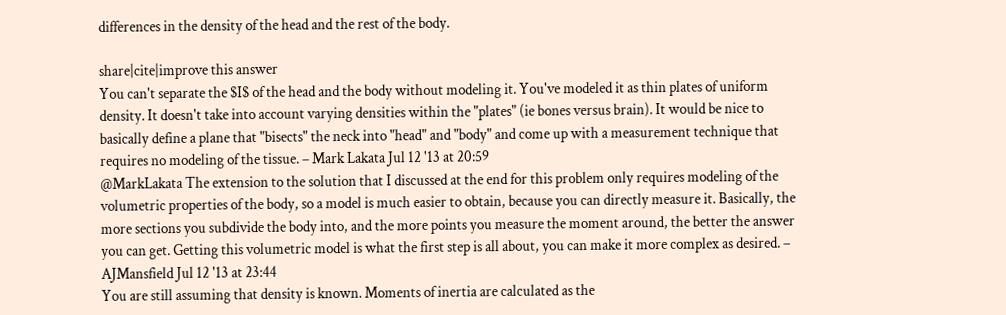differences in the density of the head and the rest of the body.

share|cite|improve this answer
You can't separate the $I$ of the head and the body without modeling it. You've modeled it as thin plates of uniform density. It doesn't take into account varying densities within the "plates" (ie bones versus brain). It would be nice to basically define a plane that "bisects" the neck into "head" and "body" and come up with a measurement technique that requires no modeling of the tissue. – Mark Lakata Jul 12 '13 at 20:59
@MarkLakata The extension to the solution that I discussed at the end for this problem only requires modeling of the volumetric properties of the body, so a model is much easier to obtain, because you can directly measure it. Basically, the more sections you subdivide the body into, and the more points you measure the moment around, the better the answer you can get. Getting this volumetric model is what the first step is all about, you can make it more complex as desired. – AJMansfield Jul 12 '13 at 23:44
You are still assuming that density is known. Moments of inertia are calculated as the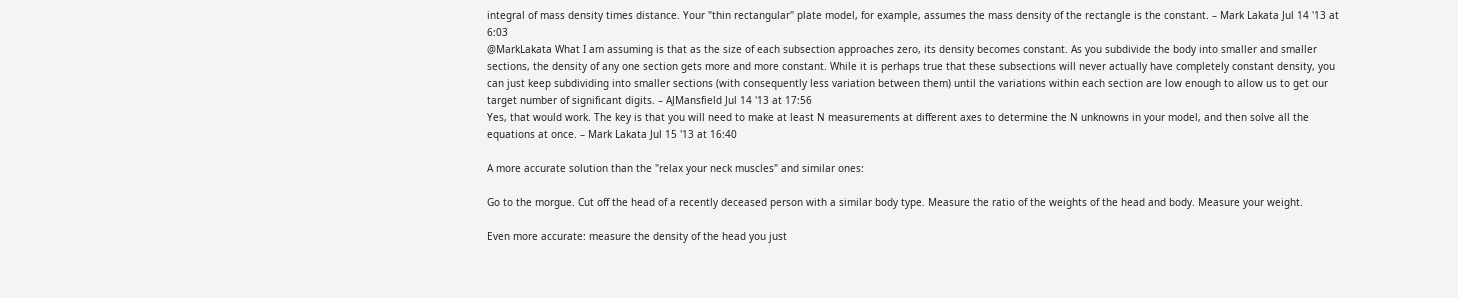integral of mass density times distance. Your "thin rectangular" plate model, for example, assumes the mass density of the rectangle is the constant. – Mark Lakata Jul 14 '13 at 6:03
@MarkLakata What I am assuming is that as the size of each subsection approaches zero, its density becomes constant. As you subdivide the body into smaller and smaller sections, the density of any one section gets more and more constant. While it is perhaps true that these subsections will never actually have completely constant density, you can just keep subdividing into smaller sections (with consequently less variation between them) until the variations within each section are low enough to allow us to get our target number of significant digits. – AJMansfield Jul 14 '13 at 17:56
Yes, that would work. The key is that you will need to make at least N measurements at different axes to determine the N unknowns in your model, and then solve all the equations at once. – Mark Lakata Jul 15 '13 at 16:40

A more accurate solution than the "relax your neck muscles" and similar ones:

Go to the morgue. Cut off the head of a recently deceased person with a similar body type. Measure the ratio of the weights of the head and body. Measure your weight.

Even more accurate: measure the density of the head you just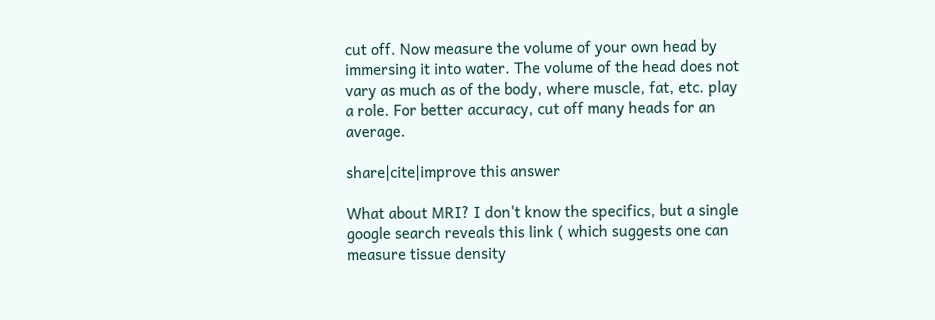cut off. Now measure the volume of your own head by immersing it into water. The volume of the head does not vary as much as of the body, where muscle, fat, etc. play a role. For better accuracy, cut off many heads for an average.

share|cite|improve this answer

What about MRI? I don't know the specifics, but a single google search reveals this link ( which suggests one can measure tissue density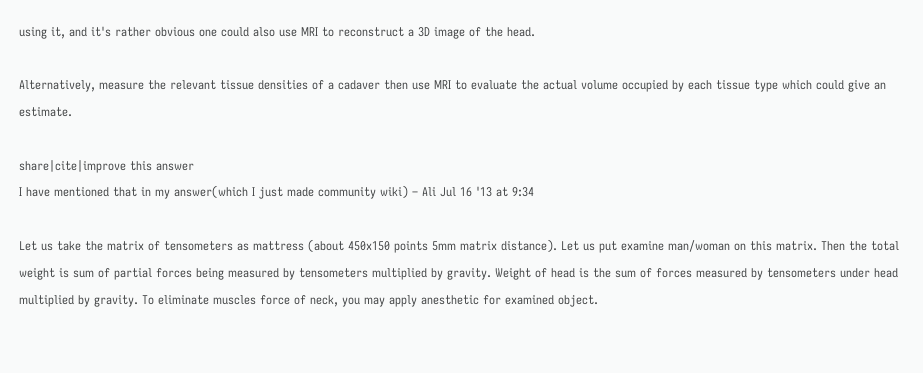using it, and it's rather obvious one could also use MRI to reconstruct a 3D image of the head.

Alternatively, measure the relevant tissue densities of a cadaver then use MRI to evaluate the actual volume occupied by each tissue type which could give an estimate.

share|cite|improve this answer
I have mentioned that in my answer(which I just made community wiki) – Ali Jul 16 '13 at 9:34

Let us take the matrix of tensometers as mattress (about 450x150 points 5mm matrix distance). Let us put examine man/woman on this matrix. Then the total weight is sum of partial forces being measured by tensometers multiplied by gravity. Weight of head is the sum of forces measured by tensometers under head multiplied by gravity. To eliminate muscles force of neck, you may apply anesthetic for examined object.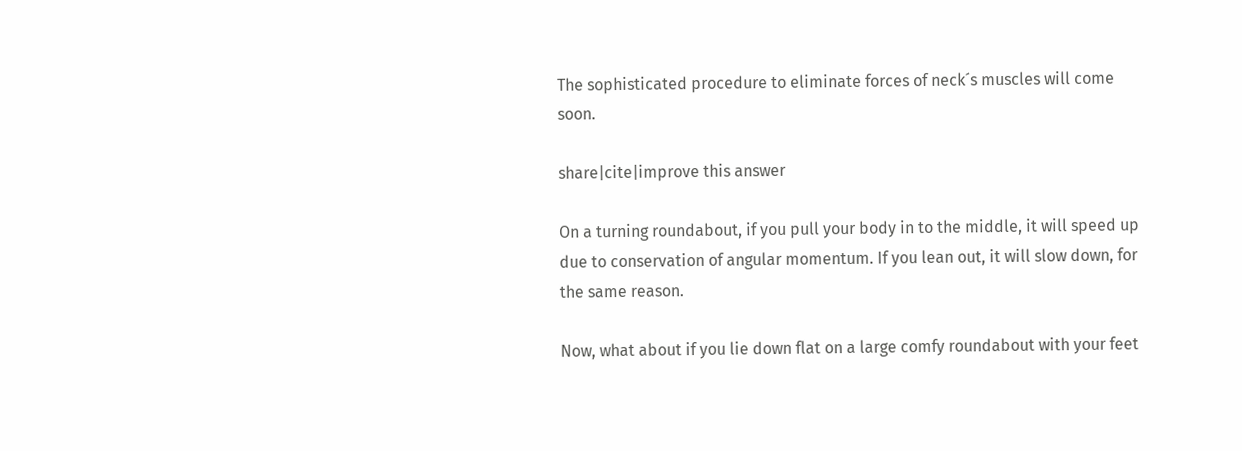The sophisticated procedure to eliminate forces of neck´s muscles will come soon.

share|cite|improve this answer

On a turning roundabout, if you pull your body in to the middle, it will speed up due to conservation of angular momentum. If you lean out, it will slow down, for the same reason.

Now, what about if you lie down flat on a large comfy roundabout with your feet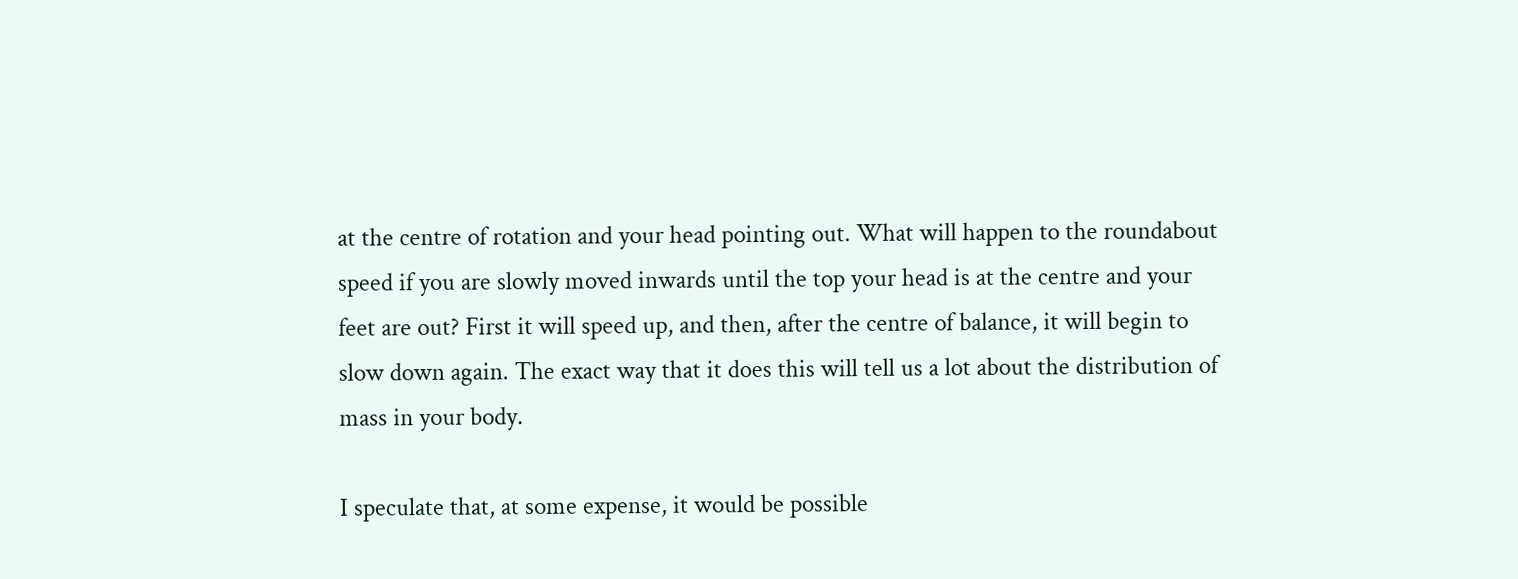at the centre of rotation and your head pointing out. What will happen to the roundabout speed if you are slowly moved inwards until the top your head is at the centre and your feet are out? First it will speed up, and then, after the centre of balance, it will begin to slow down again. The exact way that it does this will tell us a lot about the distribution of mass in your body.

I speculate that, at some expense, it would be possible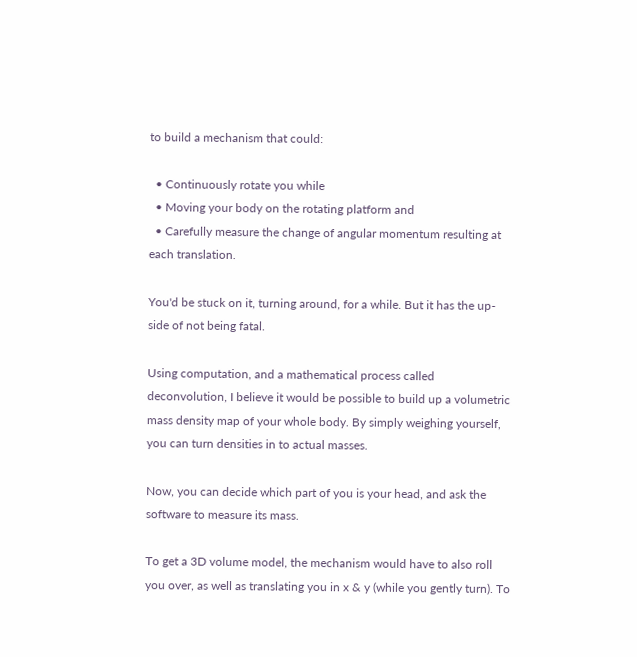to build a mechanism that could:

  • Continuously rotate you while
  • Moving your body on the rotating platform and
  • Carefully measure the change of angular momentum resulting at each translation.

You'd be stuck on it, turning around, for a while. But it has the up-side of not being fatal.

Using computation, and a mathematical process called deconvolution, I believe it would be possible to build up a volumetric mass density map of your whole body. By simply weighing yourself, you can turn densities in to actual masses.

Now, you can decide which part of you is your head, and ask the software to measure its mass.

To get a 3D volume model, the mechanism would have to also roll you over, as well as translating you in x & y (while you gently turn). To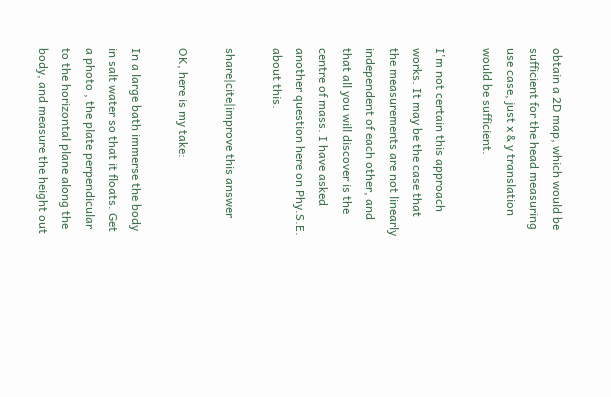obtain a 2D map, which would be sufficient for the head measuring use case, just x & y translation would be sufficient.

I'm not certain this approach works. It may be the case that the measurements are not linearly independent of each other, and that all you will discover is the centre of mass. I have asked another question here on Phy.S.E. about this.

share|cite|improve this answer

OK, here is my take:

In a large bath immerse the body in salt water so that it floats. Get a photo , the plate perpendicular to the horizontal plane along the body, and measure the height out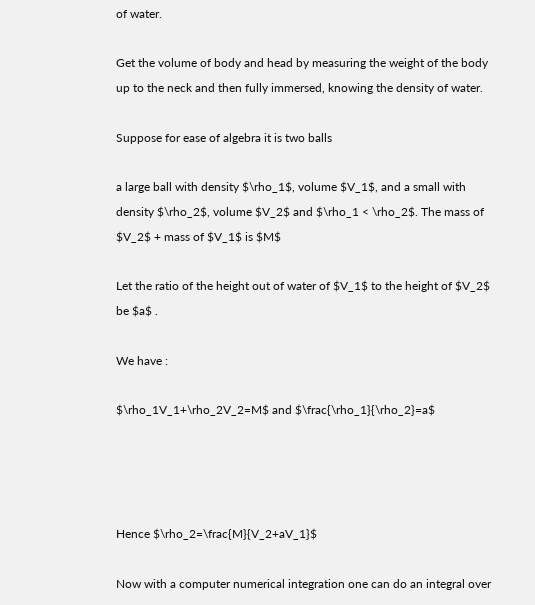of water.

Get the volume of body and head by measuring the weight of the body up to the neck and then fully immersed, knowing the density of water.

Suppose for ease of algebra it is two balls

a large ball with density $\rho_1$, volume $V_1$, and a small with density $\rho_2$, volume $V_2$ and $\rho_1 < \rho_2$. The mass of $V_2$ + mass of $V_1$ is $M$

Let the ratio of the height out of water of $V_1$ to the height of $V_2$ be $a$ .

We have :

$\rho_1V_1+\rho_2V_2=M$ and $\frac{\rho_1}{\rho_2}=a$




Hence $\rho_2=\frac{M}{V_2+aV_1}$

Now with a computer numerical integration one can do an integral over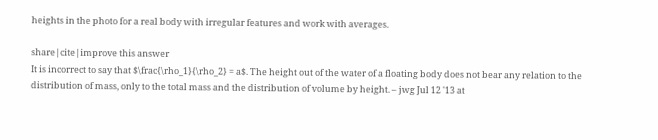heights in the photo for a real body with irregular features and work with averages.

share|cite|improve this answer
It is incorrect to say that $\frac{\rho_1}{\rho_2} = a$. The height out of the water of a floating body does not bear any relation to the distribution of mass, only to the total mass and the distribution of volume by height. – jwg Jul 12 '13 at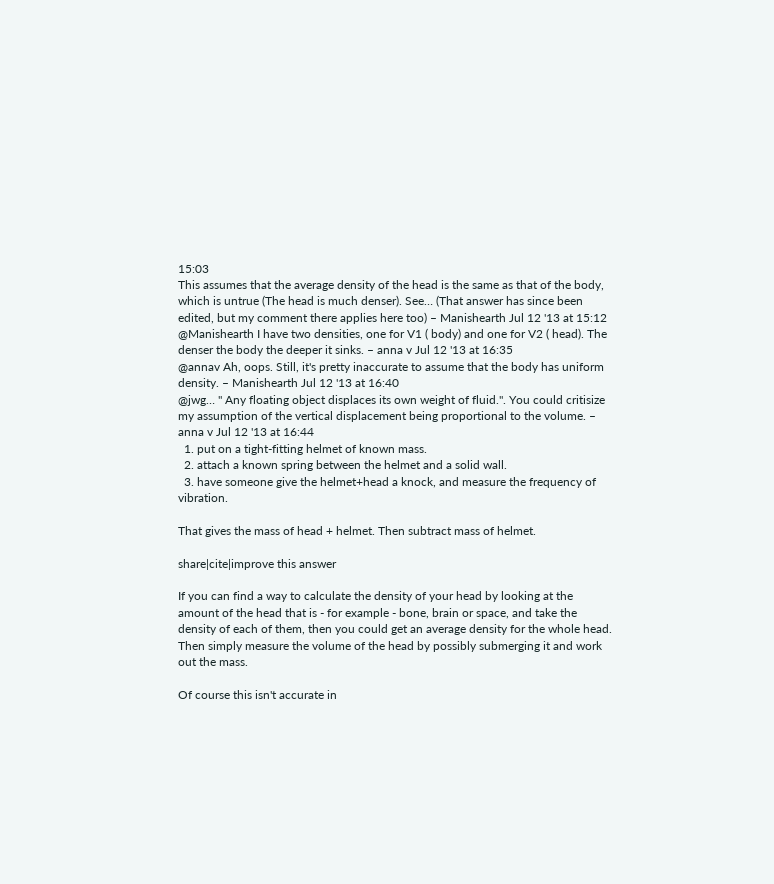15:03
This assumes that the average density of the head is the same as that of the body, which is untrue (The head is much denser). See… (That answer has since been edited, but my comment there applies here too) – Manishearth Jul 12 '13 at 15:12
@Manishearth I have two densities, one for V1 ( body) and one for V2 ( head). The denser the body the deeper it sinks. – anna v Jul 12 '13 at 16:35
@annav Ah, oops. Still, it's pretty inaccurate to assume that the body has uniform density. – Manishearth Jul 12 '13 at 16:40
@jwg… " Any floating object displaces its own weight of fluid.". You could critisize my assumption of the vertical displacement being proportional to the volume. – anna v Jul 12 '13 at 16:44
  1. put on a tight-fitting helmet of known mass.
  2. attach a known spring between the helmet and a solid wall.
  3. have someone give the helmet+head a knock, and measure the frequency of vibration.

That gives the mass of head + helmet. Then subtract mass of helmet.

share|cite|improve this answer

If you can find a way to calculate the density of your head by looking at the amount of the head that is - for example - bone, brain or space, and take the density of each of them, then you could get an average density for the whole head. Then simply measure the volume of the head by possibly submerging it and work out the mass.

Of course this isn't accurate in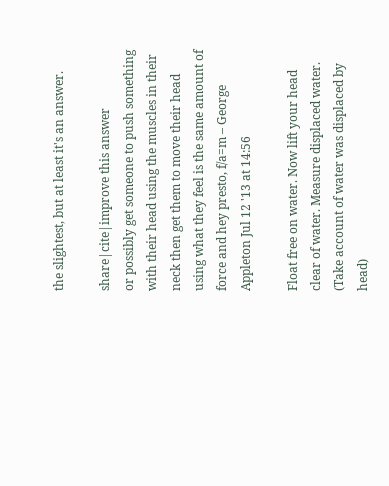the slightest, but at least it's an answer.

share|cite|improve this answer
or possibly get someone to push something with their head using the muscles in their neck then get them to move their head using what they feel is the same amount of force and hey presto, f/a=m – George Appleton Jul 12 '13 at 14:56

Float free on water. Now lift your head clear of water. Measure displaced water. (Take account of water was displaced by head)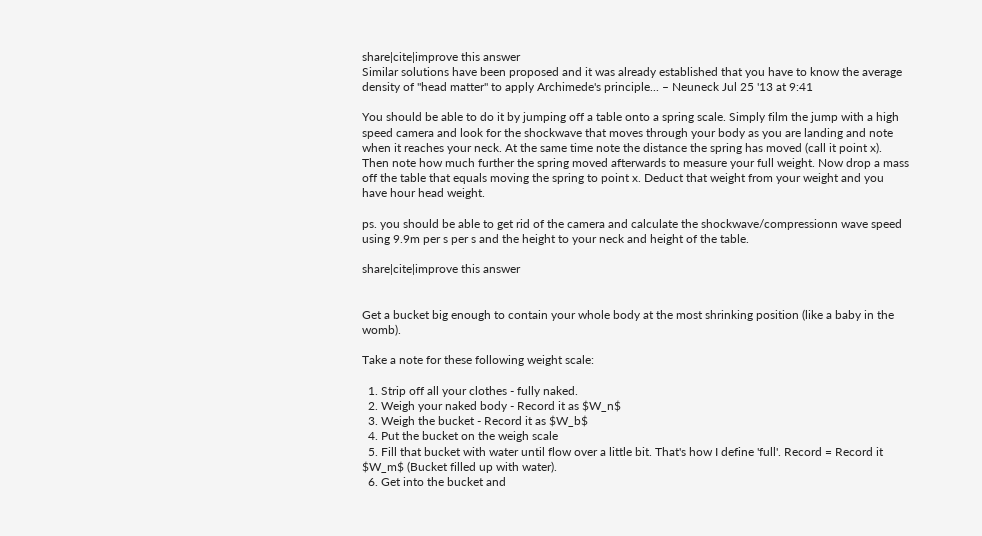share|cite|improve this answer
Similar solutions have been proposed and it was already established that you have to know the average density of "head matter" to apply Archimede's principle... – Neuneck Jul 25 '13 at 9:41

You should be able to do it by jumping off a table onto a spring scale. Simply film the jump with a high speed camera and look for the shockwave that moves through your body as you are landing and note when it reaches your neck. At the same time note the distance the spring has moved (call it point x). Then note how much further the spring moved afterwards to measure your full weight. Now drop a mass off the table that equals moving the spring to point x. Deduct that weight from your weight and you have hour head weight.

ps. you should be able to get rid of the camera and calculate the shockwave/compressionn wave speed using 9.9m per s per s and the height to your neck and height of the table.

share|cite|improve this answer


Get a bucket big enough to contain your whole body at the most shrinking position (like a baby in the womb).

Take a note for these following weight scale:

  1. Strip off all your clothes - fully naked.
  2. Weigh your naked body - Record it as $W_n$
  3. Weigh the bucket - Record it as $W_b$
  4. Put the bucket on the weigh scale
  5. Fill that bucket with water until flow over a little bit. That's how I define 'full'. Record = Record it $W_m$ (Bucket filled up with water).
  6. Get into the bucket and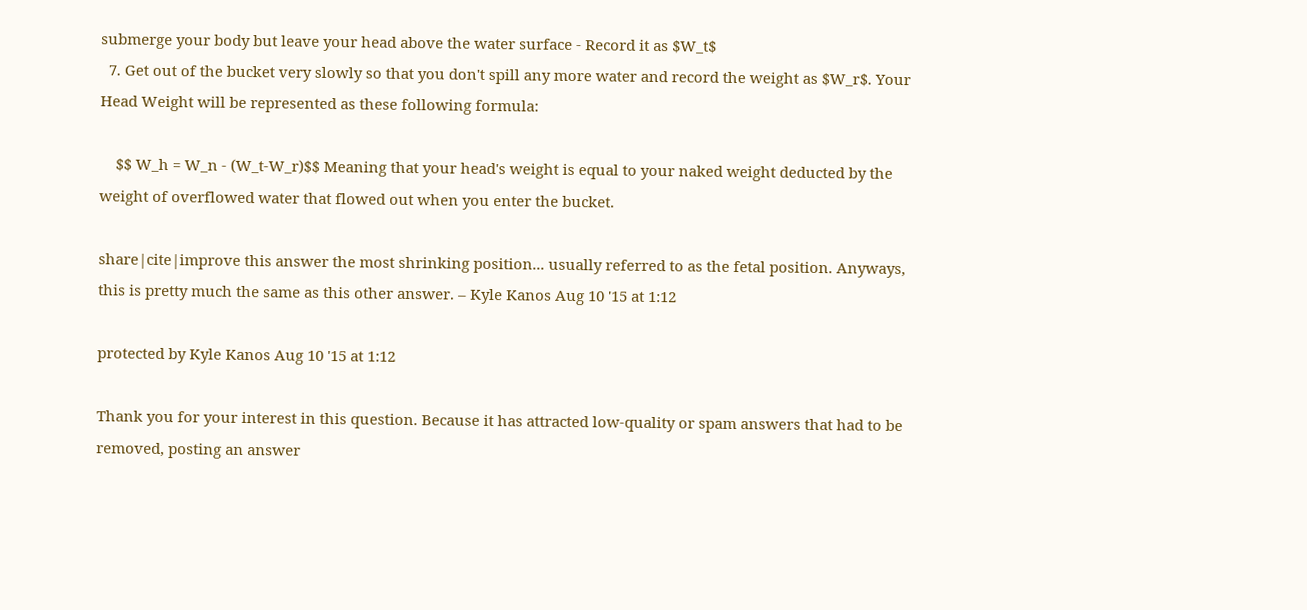submerge your body but leave your head above the water surface - Record it as $W_t$
  7. Get out of the bucket very slowly so that you don't spill any more water and record the weight as $W_r$. Your Head Weight will be represented as these following formula:

    $$ W_h = W_n - (W_t-W_r)$$ Meaning that your head's weight is equal to your naked weight deducted by the weight of overflowed water that flowed out when you enter the bucket.

share|cite|improve this answer the most shrinking position... usually referred to as the fetal position. Anyways, this is pretty much the same as this other answer. – Kyle Kanos Aug 10 '15 at 1:12

protected by Kyle Kanos Aug 10 '15 at 1:12

Thank you for your interest in this question. Because it has attracted low-quality or spam answers that had to be removed, posting an answer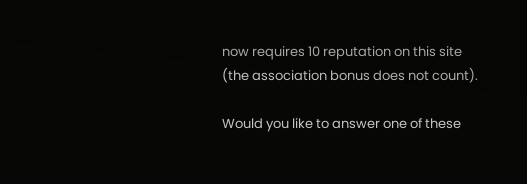now requires 10 reputation on this site (the association bonus does not count).

Would you like to answer one of these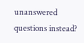unanswered questions instead?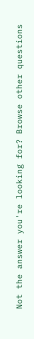Not the answer you're looking for? Browse other questions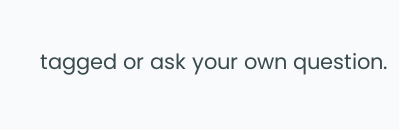tagged or ask your own question.